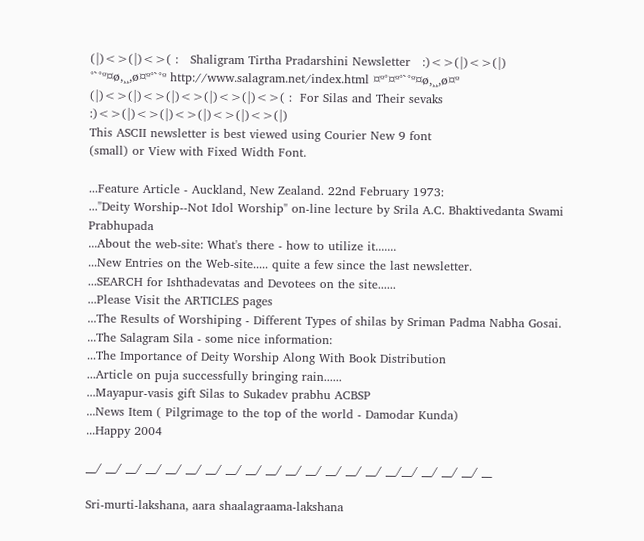(|)<>(|)<>( :   Shaligram Tirtha Pradarshini Newsletter   :)<>(|)<>(|)
°`°º¤ø,¸¸,ø¤º°`°º http://www.salagram.net/index.html ¤º°¤º°`°º¤ø,¸¸,ø¤º
(|)<>(|)<>(|)<>(|)<>(|)<>( :  For Silas and Their sevaks   :)<>(|)<>(|)<>(|)<>(|)<>(|)
This ASCII newsletter is best viewed using Courier New 9 font
(small) or View with Fixed Width Font.

...Feature Article - Auckland, New Zealand. 22nd February 1973:
..."Deity Worship--Not Idol Worship" on-line lecture by Srila A.C. Bhaktivedanta Swami Prabhupada
...About the web-site: What's there - how to utilize it.......
...New Entries on the Web-site..... quite a few since the last newsletter.
...SEARCH for Ishthadevatas and Devotees on the site......
...Please Visit the ARTICLES pages
...The Results of Worshiping - Different Types of shilas by Sriman Padma Nabha Gosai.
...The Salagram Sila - some nice information:
...The Importance of Deity Worship Along With Book Distribution
...Article on puja successfully bringing rain......
...Mayapur-vasis gift Silas to Sukadev prabhu ACBSP
...News Item ( Pilgrimage to the top of the world - Damodar Kunda)
...Happy 2004

__/ __/ __/ __/ __/ __/ __/ __/ __/ __/ __/ __/ __/ __/ __/ __/__/ __/ __/ __/ __

Sri-murti-lakshana, aara shaalagraama-lakshana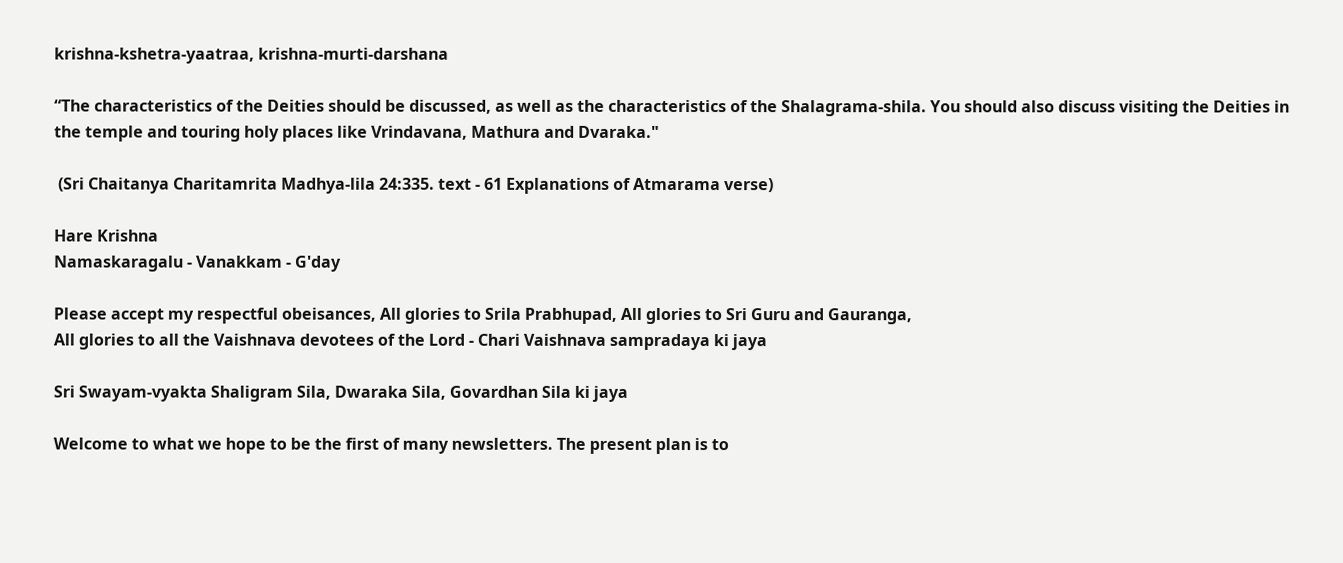krishna-kshetra-yaatraa, krishna-murti-darshana

“The characteristics of the Deities should be discussed, as well as the characteristics of the Shalagrama-shila. You should also discuss visiting the Deities in the temple and touring holy places like Vrindavana, Mathura and Dvaraka."

 (Sri Chaitanya Charitamrita Madhya-lila 24:335. text - 61 Explanations of Atmarama verse)

Hare Krishna
Namaskaragalu - Vanakkam - G'day

Please accept my respectful obeisances, All glories to Srila Prabhupad, All glories to Sri Guru and Gauranga,
All glories to all the Vaishnava devotees of the Lord - Chari Vaishnava sampradaya ki jaya

Sri Swayam-vyakta Shaligram Sila, Dwaraka Sila, Govardhan Sila ki jaya

Welcome to what we hope to be the first of many newsletters. The present plan is to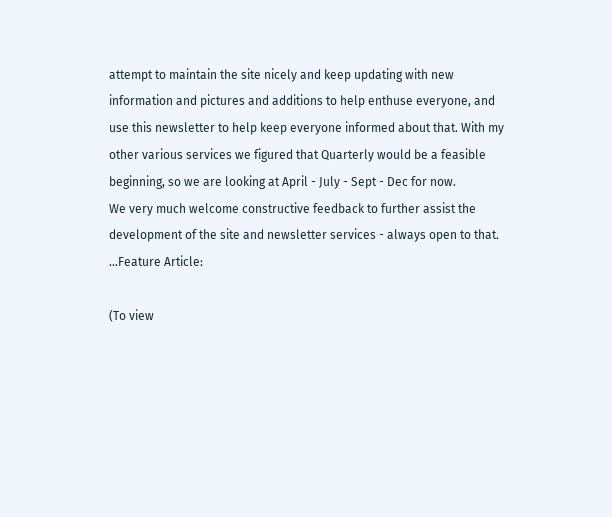attempt to maintain the site nicely and keep updating with new information and pictures and additions to help enthuse everyone, and use this newsletter to help keep everyone informed about that. With my other various services we figured that Quarterly would be a feasible beginning, so we are looking at April - July - Sept - Dec for now.
We very much welcome constructive feedback to further assist the development of the site and newsletter services - always open to that.
...Feature Article:

(To view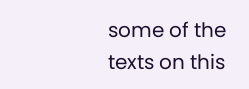some of the texts on this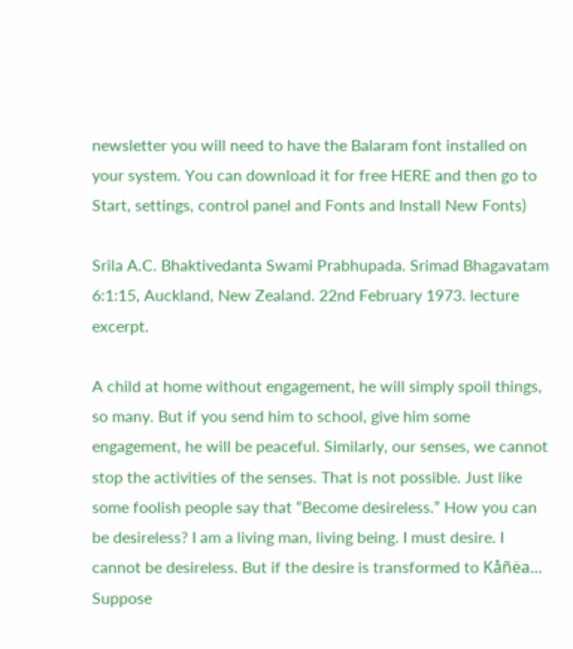newsletter you will need to have the Balaram font installed on your system. You can download it for free HERE and then go to Start, settings, control panel and Fonts and Install New Fonts)

Srila A.C. Bhaktivedanta Swami Prabhupada. Srimad Bhagavatam  6:1:15, Auckland, New Zealand. 22nd February 1973. lecture excerpt.

A child at home without engagement, he will simply spoil things, so many. But if you send him to school, give him some
engagement, he will be peaceful. Similarly, our senses, we cannot stop the activities of the senses. That is not possible. Just like some foolish people say that “Become desireless.” How you can be desireless? I am a living man, living being. I must desire. I cannot be desireless. But if the desire is transformed to Kåñëa... Suppose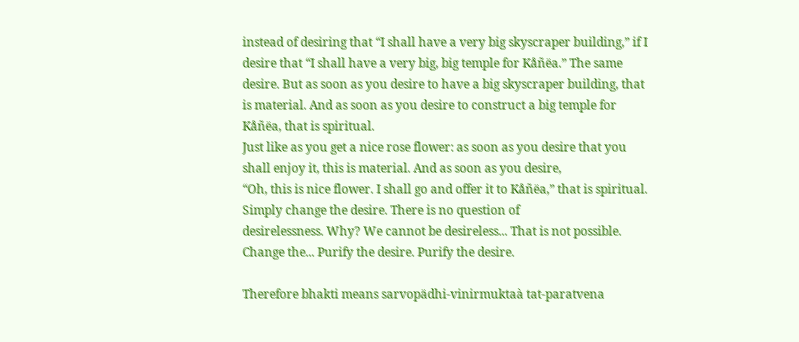instead of desiring that “I shall have a very big skyscraper building,” if I desire that “I shall have a very big, big temple for Kåñëa.” The same desire. But as soon as you desire to have a big skyscraper building, that is material. And as soon as you desire to construct a big temple for Kåñëa, that is spiritual.
Just like as you get a nice rose flower: as soon as you desire that you shall enjoy it, this is material. And as soon as you desire,
“Oh, this is nice flower. I shall go and offer it to Kåñëa,” that is spiritual. Simply change the desire. There is no question of
desirelessness. Why? We cannot be desireless... That is not possible. Change the... Purify the desire. Purify the desire.

Therefore bhakti means sarvopädhi-vinirmuktaà tat-paratvena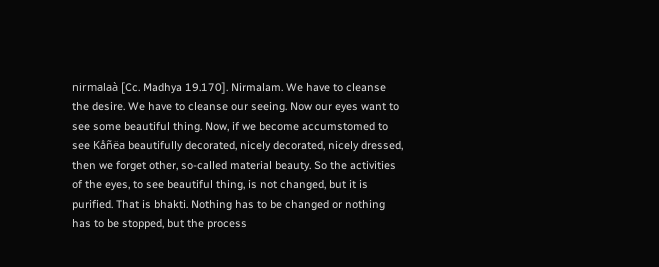nirmalaà [Cc. Madhya 19.170]. Nirmalam. We have to cleanse the desire. We have to cleanse our seeing. Now our eyes want to see some beautiful thing. Now, if we become accumstomed to see Kåñëa beautifully decorated, nicely decorated, nicely dressed, then we forget other, so-called material beauty. So the activities of the eyes, to see beautiful thing, is not changed, but it is purified. That is bhakti. Nothing has to be changed or nothing has to be stopped, but the process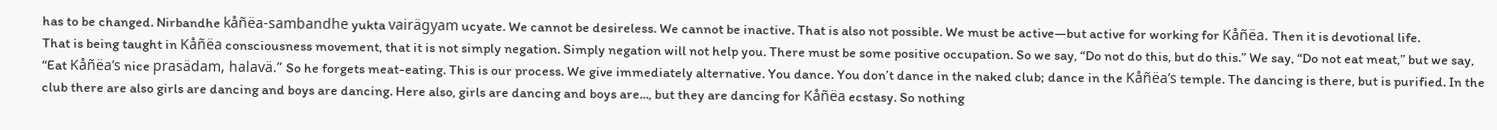has to be changed. Nirbandhe kåñëa-sambandhe yukta vairägyam ucyate. We cannot be desireless. We cannot be inactive. That is also not possible. We must be active—but active for working for Kåñëa. Then it is devotional life.
That is being taught in Kåñëa consciousness movement, that it is not simply negation. Simply negation will not help you. There must be some positive occupation. So we say, “Do not do this, but do this.” We say, “Do not eat meat,” but we say, “Eat Kåñëa’s nice prasädam, halavä.” So he forgets meat-eating. This is our process. We give immediately alternative. You dance. You don’t dance in the naked club; dance in the Kåñëa’s temple. The dancing is there, but is purified. In the club there are also girls are dancing and boys are dancing. Here also, girls are dancing and boys are..., but they are dancing for Kåñëa ecstasy. So nothing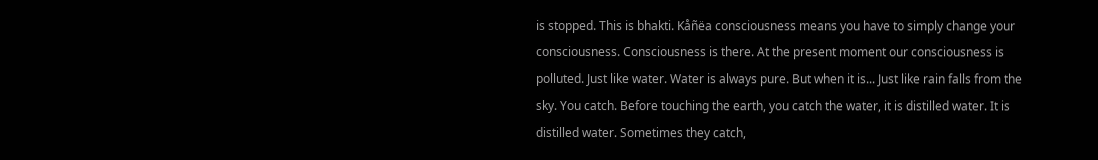is stopped. This is bhakti. Kåñëa consciousness means you have to simply change your consciousness. Consciousness is there. At the present moment our consciousness is polluted. Just like water. Water is always pure. But when it is... Just like rain falls from the sky. You catch. Before touching the earth, you catch the water, it is distilled water. It is distilled water. Sometimes they catch,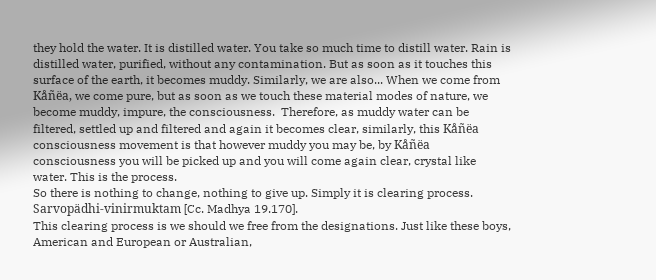they hold the water. It is distilled water. You take so much time to distill water. Rain is distilled water, purified, without any contamination. But as soon as it touches this surface of the earth, it becomes muddy. Similarly, we are also... When we come from Kåñëa, we come pure, but as soon as we touch these material modes of nature, we become muddy, impure, the consciousness.  Therefore, as muddy water can be filtered, settled up and filtered and again it becomes clear, similarly, this Kåñëa consciousness movement is that however muddy you may be, by Kåñëa consciousness you will be picked up and you will come again clear, crystal like water. This is the process.
So there is nothing to change, nothing to give up. Simply it is clearing process. Sarvopädhi-vinirmuktam [Cc. Madhya 19.170].
This clearing process is we should we free from the designations. Just like these boys, American and European or Australian,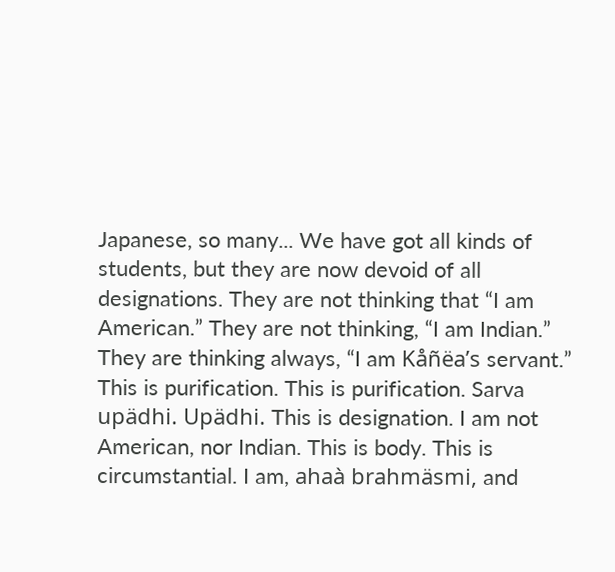Japanese, so many... We have got all kinds of students, but they are now devoid of all designations. They are not thinking that “I am American.” They are not thinking, “I am Indian.” They are thinking always, “I am Kåñëa’s servant.” This is purification. This is purification. Sarva upädhi. Upädhi. This is designation. I am not American, nor Indian. This is body. This is circumstantial. I am, ahaà brahmäsmi, and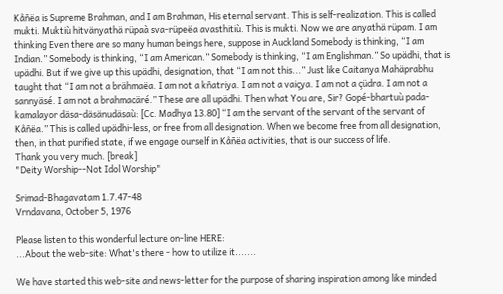Kåñëa is Supreme Brahman, and I am Brahman, His eternal servant. This is self-realization. This is called mukti. Muktiù hitvänyathä rüpaà sva-rüpeëa avasthitiù. This is mukti. Now we are anyathä rüpam. I am thinking Even there are so many human beings here, suppose in Auckland Somebody is thinking, “I am Indian.” Somebody is thinking, “I am American.” Somebody is thinking, “I am Englishman.” So upädhi, that is upädhi. But if we give up this upädhi, designation, that “I am not this...” Just like Caitanya Mahäprabhu taught that “I am not a brähmaëa. I am not a kñatriya. I am not a vaiçya. I am not a çüdra. I am not a sannyäsé. I am not a brahmacäré.” These are all upädhi. Then what You are, Sir? Gopé-bhartuù pada-kamalayor däsa-däsänudäsaù: [Cc. Madhya 13.80] “I am the servant of the servant of the servant of Kåñëa.” This is called upädhi-less, or free from all designation. When we become free from all designation, then, in that purified state, if we engage ourself in Kåñëa activities, that is our success of life.
Thank you very much. [break]
"Deity Worship--Not Idol Worship"

Srimad-Bhagavatam 1.7.47-48
Vrndavana, October 5, 1976

Please listen to this wonderful lecture on-line HERE:
...About the web-site: What's there - how to utilize it.......

We have started this web-site and news-letter for the purpose of sharing inspiration among like minded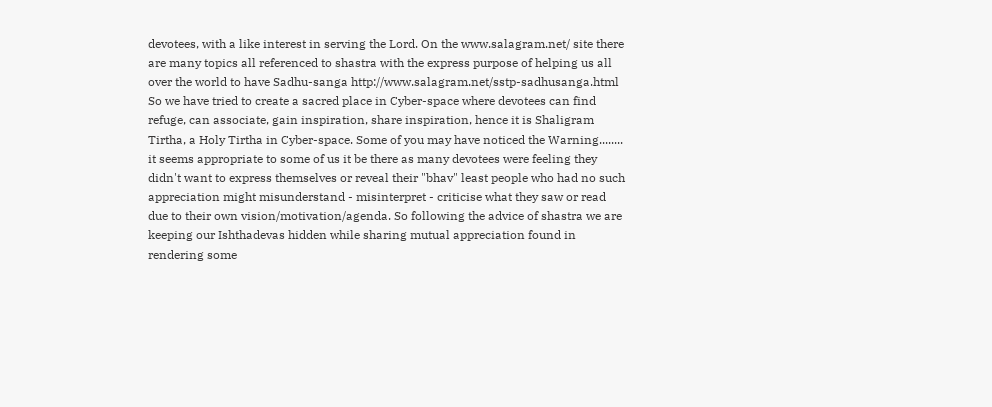devotees, with a like interest in serving the Lord. On the www.salagram.net/ site there are many topics all referenced to shastra with the express purpose of helping us all over the world to have Sadhu-sanga http://www.salagram.net/sstp-sadhusanga.html So we have tried to create a sacred place in Cyber-space where devotees can find refuge, can associate, gain inspiration, share inspiration, hence it is Shaligram Tirtha, a Holy Tirtha in Cyber-space. Some of you may have noticed the Warning........ it seems appropriate to some of us it be there as many devotees were feeling they didn't want to express themselves or reveal their "bhav" least people who had no such appreciation might misunderstand - misinterpret - criticise what they saw or read due to their own vision/motivation/agenda. So following the advice of shastra we are keeping our Ishthadevas hidden while sharing mutual appreciation found in rendering some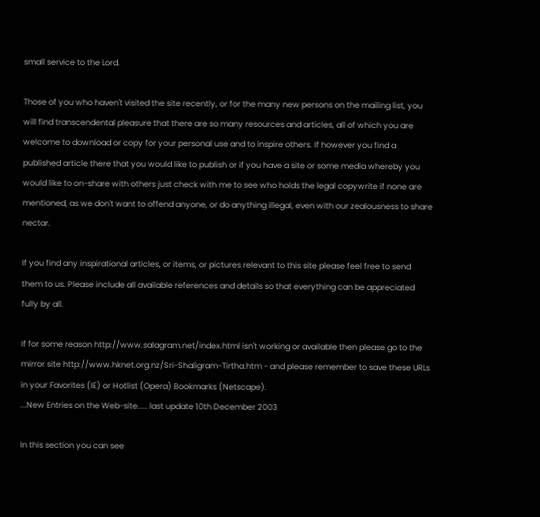small service to the Lord.

Those of you who haven't visited the site recently, or for the many new persons on the mailing list, you will find transcendental pleasure that there are so many resources and articles, all of which you are welcome to download or copy for your personal use and to inspire others. If however you find a published article there that you would like to publish or if you have a site or some media whereby you would like to on-share with others just check with me to see who holds the legal copywrite if none are mentioned, as we don't want to offend anyone, or do anything illegal, even with our zealousness to share nectar.

If you find any inspirational articles, or items, or pictures relevant to this site please feel free to send them to us. Please include all available references and details so that everything can be appreciated fully by all.

If for some reason http://www.salagram.net/index.html isn't working or available then please go to the mirror site http://www.hknet.org.nz/Sri-Shaligram-Tirtha.htm - and please remember to save these URLs in your Favorites (IE) or Hotlist (Opera) Bookmarks (Netscape).
...New Entries on the Web-site..... last update 10th December 2003

In this section you can see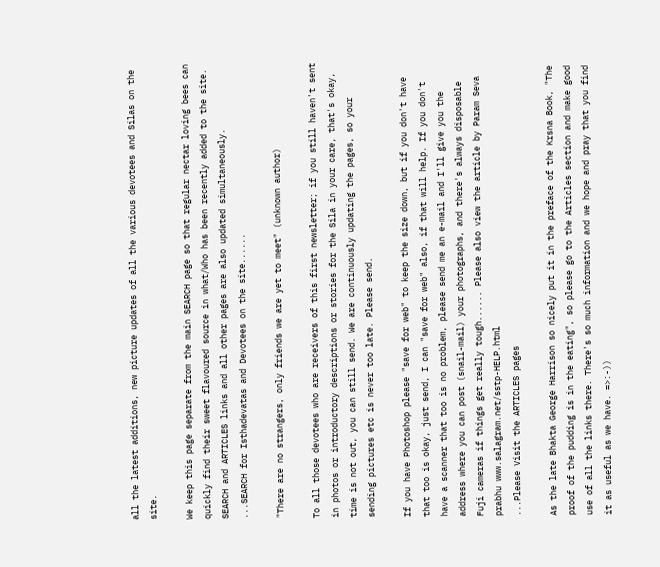all the latest additions, new picture updates of all the various devotees and Silas on the site.

We keep this page separate from the main SEARCH page so that regular nectar loving bees can quickly find their sweet flavoured source in what/Who has been recently added to the site. SEARCH and ARTICLES links and all other pages are also updated simultaneously.
...SEARCH for Isthadevatas and Devotees on the site......

"There are no strangers, only friends we are yet to meet" (unknown author)

To all those devotees who are receivers of this first newsletter; if you still haven't sent in photos or introductory descriptions or stories for the Sila in your care, that's okay, time is not out, you can still send. We are continuously updating the pages, so your sending pictures etc is never too late. Please send.

If you have Photoshop please "save for web" to keep the size down, but if you don't have that too is okay, just send, I can "save for web" also, if that will help. If you don't have a scanner that too is no problem, please send me an e-mail and I'll give you the address where you can post (snail-mail) your photographs, and there's always disposable Fuji cameras if things get really tough...... Please also view the article by Param Seva prabhu www.salagram.net/sstp-HELP.html
...Please Visit the ARTICLES pages

As the late Bhakta George Harrison so nicely put it in the preface of the Krsna Book, "The proof of the pudding is in the eating", so please go to the Articles section and make good use of all the links there. There's so much information and we hope and pray that you find it as useful as we have. =>:-))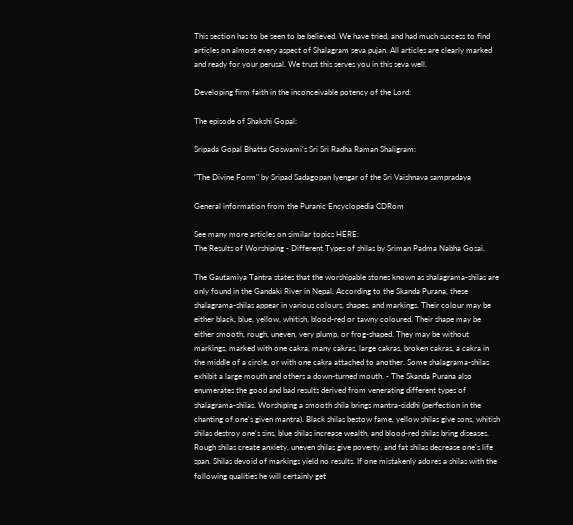This section has to be seen to be believed. We have tried, and had much success to find articles on almost every aspect of Shalagram seva pujan. All articles are clearly marked and ready for your perusal. We trust this serves you in this seva well.

Developing firm faith in the inconceivable potency of the Lord:

The episode of Shakshi Gopal:

Sripada Gopal Bhatta Goswami's Sri Sri Radha Raman Shaligram:

"The Divine Form" by Sripad Sadagopan Iyengar of the Sri Vaishnava sampradaya

General information from the Puranic Encyclopedia CDRom

See many more articles on similar topics HERE:
The Results of Worshiping - Different Types of shilas by Sriman Padma Nabha Gosai.

The Gautamiya Tantra states that the worshipable stones known as shalagrama-shilas are only found in the Gandaki River in Nepal. According to the Skanda Purana, these shalagrama-shilas appear in various colours, shapes, and markings. Their colour may be either black, blue, yellow, whitish, blood-red or tawny coloured. Their shape may be either smooth, rough, uneven, very plump, or frog-shaped. They may be without markings, marked with one cakra, many cakras, large cakras, broken cakras, a cakra in the middle of a circle, or with one cakra attached to another. Some shalagrama-shilas exhibit a large mouth and others a down-turned mouth. - The Skanda Purana also enumerates the good and bad results derived from venerating different types of shalagrama-shilas. Worshiping a smooth shila brings mantra-siddhi (perfection in the chanting of one's given mantra). Black shilas bestow fame, yellow shilas give sons, whitish shilas destroy one's sins, blue shilas increase wealth, and blood-red shilas bring diseases. Rough shilas create anxiety, uneven shilas give poverty, and fat shilas decrease one's life span. Shilas devoid of markings yield no results. If one mistakenly adores a shilas with the following qualities he will certainly get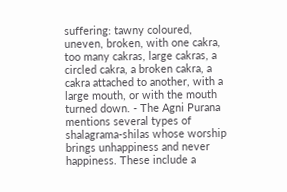suffering: tawny coloured, uneven, broken, with one cakra, too many cakras, large cakras, a circled cakra, a broken cakra, a cakra attached to another, with a large mouth, or with the mouth turned down. - The Agni Purana mentions several types of shalagrama-shilas whose worship brings unhappiness and never happiness. These include a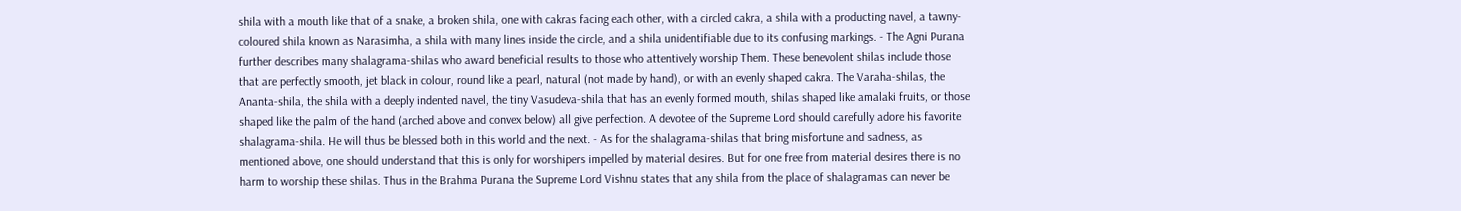shila with a mouth like that of a snake, a broken shila, one with cakras facing each other, with a circled cakra, a shila with a producting navel, a tawny-coloured shila known as Narasimha, a shila with many lines inside the circle, and a shila unidentifiable due to its confusing markings. - The Agni Purana further describes many shalagrama-shilas who award beneficial results to those who attentively worship Them. These benevolent shilas include those that are perfectly smooth, jet black in colour, round like a pearl, natural (not made by hand), or with an evenly shaped cakra. The Varaha-shilas, the Ananta-shila, the shila with a deeply indented navel, the tiny Vasudeva-shila that has an evenly formed mouth, shilas shaped like amalaki fruits, or those shaped like the palm of the hand (arched above and convex below) all give perfection. A devotee of the Supreme Lord should carefully adore his favorite shalagrama-shila. He will thus be blessed both in this world and the next. - As for the shalagrama-shilas that bring misfortune and sadness, as mentioned above, one should understand that this is only for worshipers impelled by material desires. But for one free from material desires there is no harm to worship these shilas. Thus in the Brahma Purana the Supreme Lord Vishnu states that any shila from the place of shalagramas can never be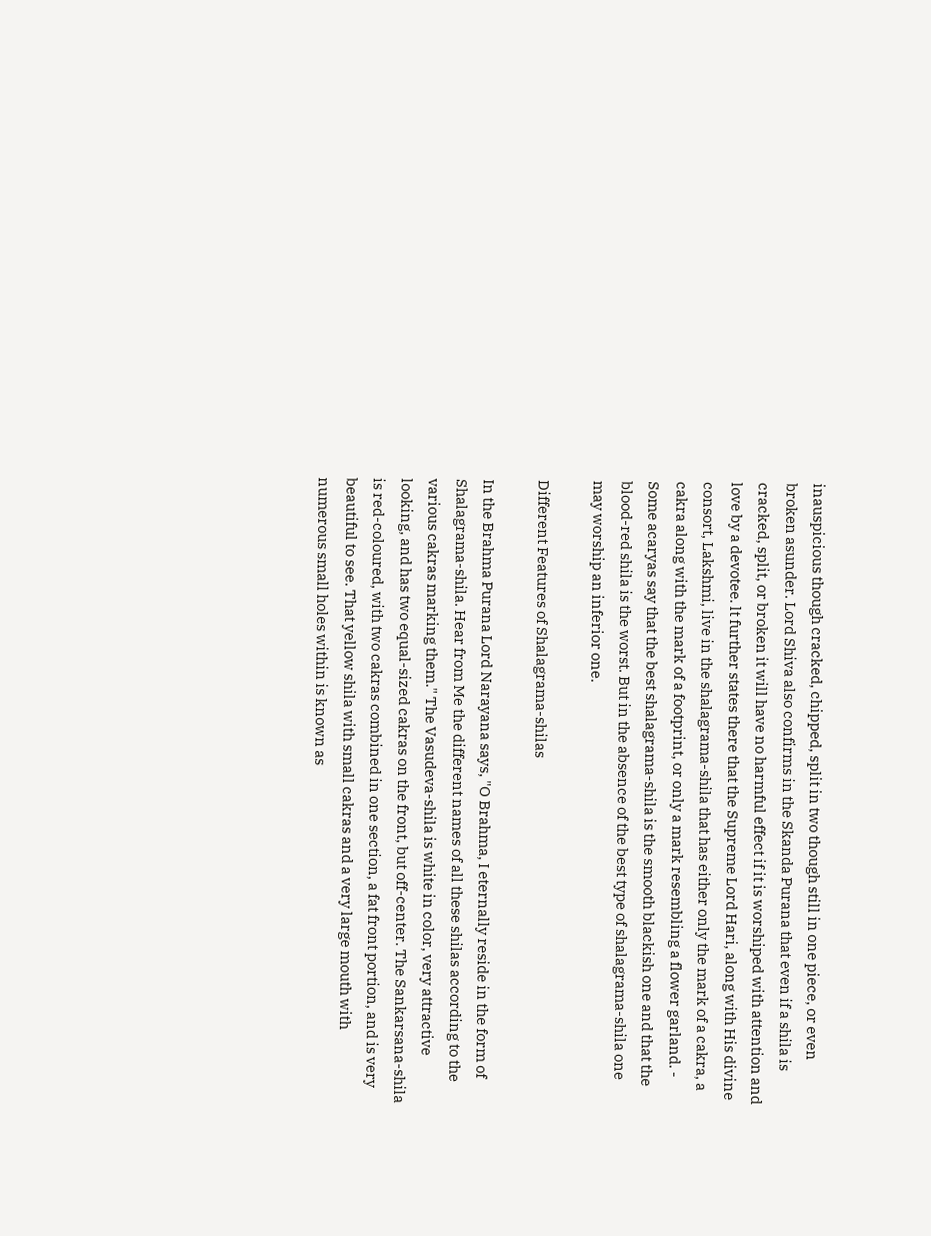inauspicious though cracked, chipped, split in two though still in one piece, or even broken asunder. Lord Shiva also confirms in the Skanda Purana that even if a shila is cracked, split, or broken it will have no harmful effect if it is worshiped with attention and love by a devotee. lt further states there that the Supreme Lord Hari, along with His divine consort, Lakshmi, live in the shalagrama-shila that has either only the mark of a cakra, a cakra along with the mark of a footprint, or only a mark resembling a flower garland. - Some acaryas say that the best shalagrama-shila is the smooth blackish one and that the blood-red shila is the worst. But in the absence of the best type of shalagrama-shila one may worship an inferior one.

Different Features of Shalagrama-shilas

In the Brahma Purana Lord Narayana says, "O Brahma, I eternally reside in the form of Shalagrama-shila. Hear from Me the different names of all these shilas according to the various cakras marking them." The Vasudeva-shila is white in color, very attractive looking, and has two equal-sized cakras on the front, but off-center. The Sankarsana-shila is red-coloured, with two cakras combined in one section, a fat front portion, and is very beautiful to see. That yellow shila with small cakras and a very large mouth with numerous small holes within is known as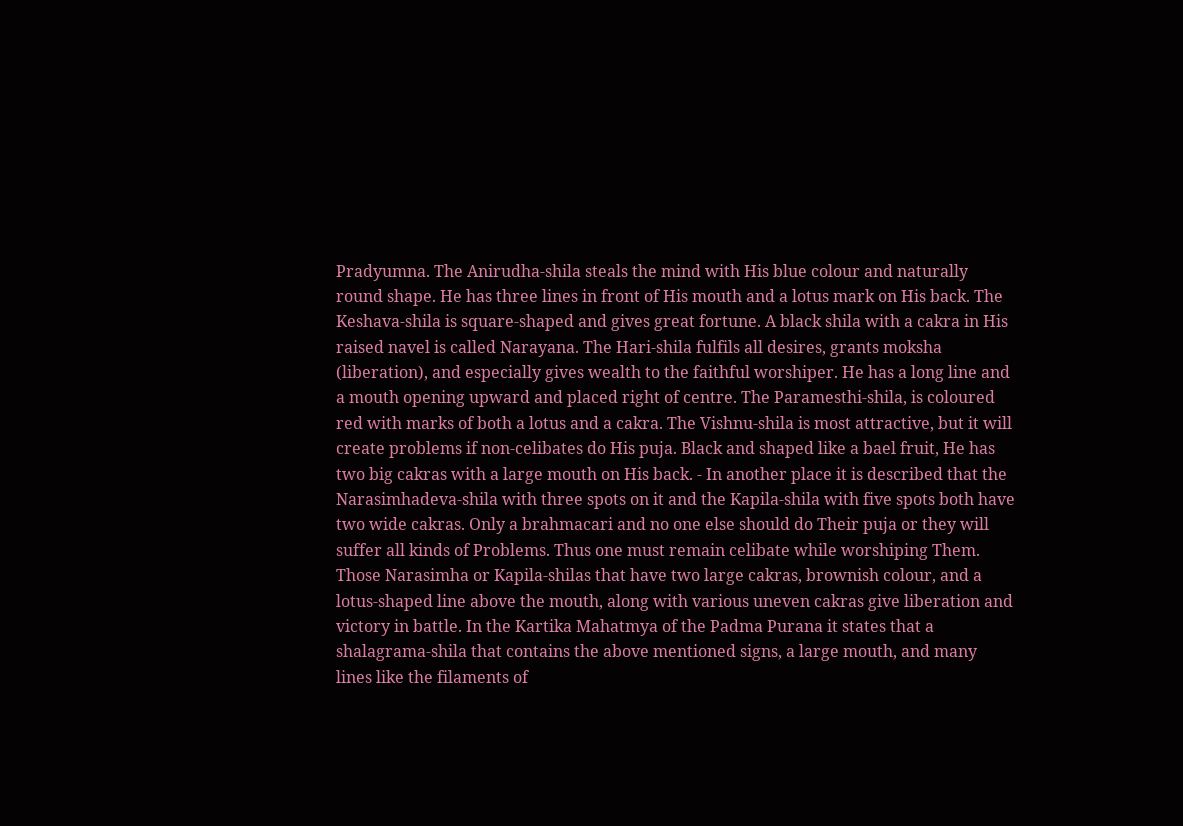Pradyumna. The Anirudha-shila steals the mind with His blue colour and naturally round shape. He has three lines in front of His mouth and a lotus mark on His back. The Keshava-shila is square-shaped and gives great fortune. A black shila with a cakra in His raised navel is called Narayana. The Hari-shila fulfils all desires, grants moksha (liberation), and especially gives wealth to the faithful worshiper. He has a long line and a mouth opening upward and placed right of centre. The Paramesthi-shila, is coloured red with marks of both a lotus and a cakra. The Vishnu-shila is most attractive, but it will create problems if non-celibates do His puja. Black and shaped like a bael fruit, He has two big cakras with a large mouth on His back. - In another place it is described that the Narasimhadeva-shila with three spots on it and the Kapila-shila with five spots both have two wide cakras. Only a brahmacari and no one else should do Their puja or they will suffer all kinds of Problems. Thus one must remain celibate while worshiping Them. Those Narasimha or Kapila-shilas that have two large cakras, brownish colour, and a lotus-shaped line above the mouth, along with various uneven cakras give liberation and victory in battle. In the Kartika Mahatmya of the Padma Purana it states that a shalagrama-shila that contains the above mentioned signs, a large mouth, and many lines like the filaments of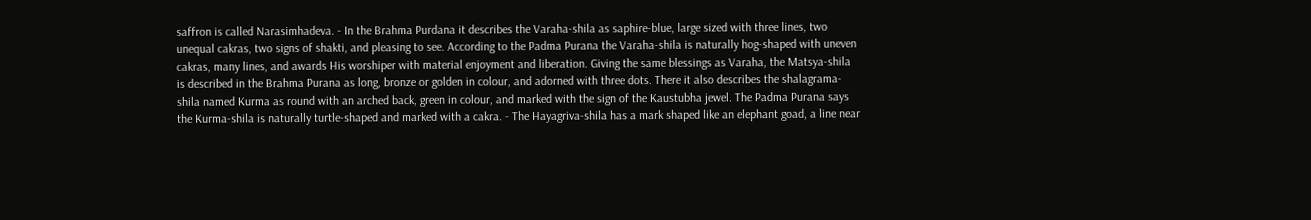saffron is called Narasimhadeva. - In the Brahma Purdana it describes the Varaha-shila as saphire-blue, large sized with three lines, two unequal cakras, two signs of shakti, and pleasing to see. According to the Padma Purana the Varaha-shila is naturally hog-shaped with uneven cakras, many lines, and awards His worshiper with material enjoyment and liberation. Giving the same blessings as Varaha, the Matsya-shila is described in the Brahma Purana as long, bronze or golden in colour, and adorned with three dots. There it also describes the shalagrama-shila named Kurma as round with an arched back, green in colour, and marked with the sign of the Kaustubha jewel. The Padma Purana says the Kurma-shila is naturally turtle-shaped and marked with a cakra. - The Hayagriva-shila has a mark shaped like an elephant goad, a line near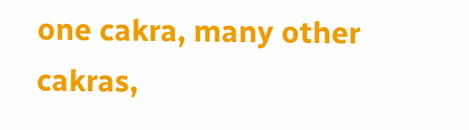one cakra, many other cakras,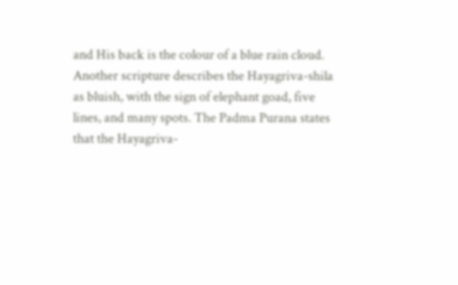and His back is the colour of a blue rain cloud. Another scripture describes the Hayagriva-shila as bluish, with the sign of elephant goad, five lines, and many spots. The Padma Purana states that the Hayagriva-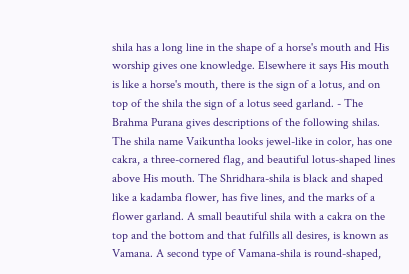shila has a long line in the shape of a horse's mouth and His worship gives one knowledge. Elsewhere it says His mouth is like a horse's mouth, there is the sign of a lotus, and on top of the shila the sign of a lotus seed garland. - The Brahma Purana gives descriptions of the following shilas. The shila name Vaikuntha looks jewel-like in color, has one cakra, a three-cornered flag, and beautiful lotus-shaped lines above His mouth. The Shridhara-shila is black and shaped like a kadamba flower, has five lines, and the marks of a flower garland. A small beautiful shila with a cakra on the top and the bottom and that fulfills all desires, is known as Vamana. A second type of Vamana-shila is round-shaped,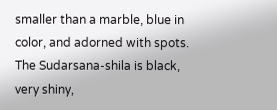smaller than a marble, blue in color, and adorned with spots. The Sudarsana-shila is black, very shiny,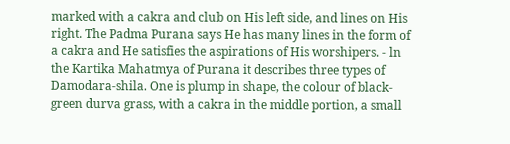marked with a cakra and club on His left side, and lines on His right. The Padma Purana says He has many lines in the form of a cakra and He satisfies the aspirations of His worshipers. - ln the Kartika Mahatmya of Purana it describes three types of Damodara-shila. One is plump in shape, the colour of black-green durva grass, with a cakra in the middle portion, a small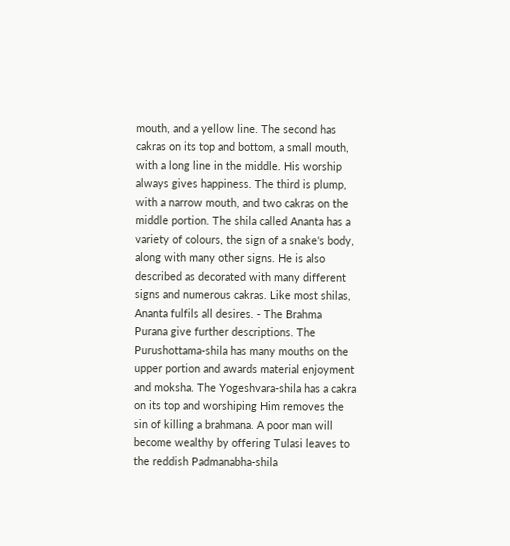mouth, and a yellow line. The second has cakras on its top and bottom, a small mouth, with a long line in the middle. His worship always gives happiness. The third is plump, with a narrow mouth, and two cakras on the middle portion. The shila called Ananta has a variety of colours, the sign of a snake's body, along with many other signs. He is also described as decorated with many different signs and numerous cakras. Like most shilas, Ananta fulfils all desires. - The Brahma Purana give further descriptions. The Purushottama-shila has many mouths on the upper portion and awards material enjoyment and moksha. The Yogeshvara-shila has a cakra on its top and worshiping Him removes the sin of killing a brahmana. A poor man will become wealthy by offering Tulasi leaves to the reddish Padmanabha-shila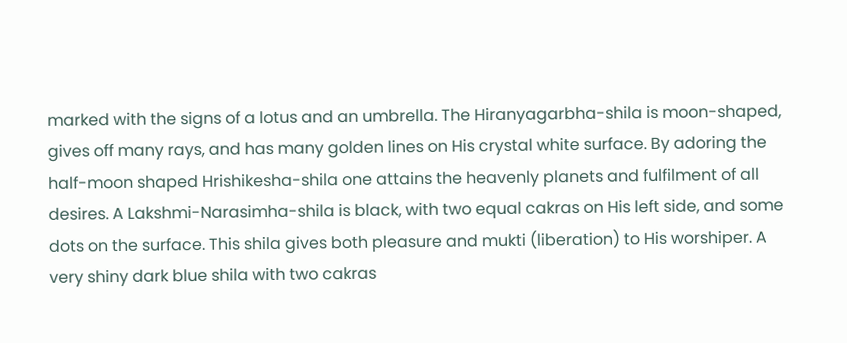marked with the signs of a lotus and an umbrella. The Hiranyagarbha-shila is moon-shaped, gives off many rays, and has many golden lines on His crystal white surface. By adoring the half-moon shaped Hrishikesha-shila one attains the heavenly planets and fulfilment of all desires. A Lakshmi-Narasimha-shila is black, with two equal cakras on His left side, and some dots on the surface. This shila gives both pleasure and mukti (liberation) to His worshiper. A very shiny dark blue shila with two cakras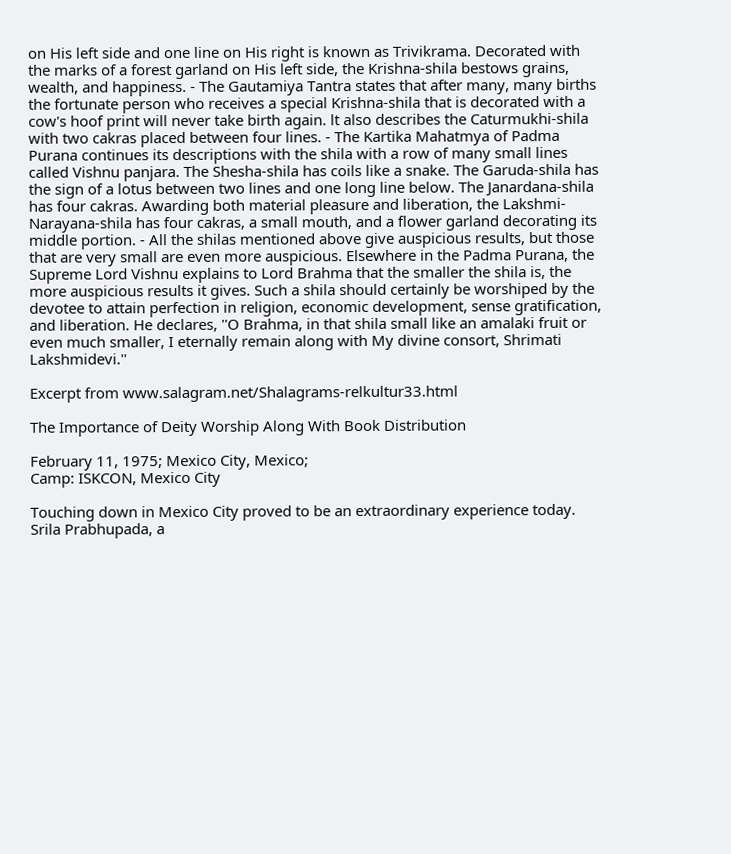on His left side and one line on His right is known as Trivikrama. Decorated with the marks of a forest garland on His left side, the Krishna-shila bestows grains, wealth, and happiness. - The Gautamiya Tantra states that after many, many births the fortunate person who receives a special Krishna-shila that is decorated with a cow's hoof print will never take birth again. lt also describes the Caturmukhi-shila with two cakras placed between four lines. - The Kartika Mahatmya of Padma Purana continues its descriptions with the shila with a row of many small lines called Vishnu panjara. The Shesha-shila has coils like a snake. The Garuda-shila has the sign of a lotus between two lines and one long line below. The Janardana-shila has four cakras. Awarding both material pleasure and liberation, the Lakshmi-Narayana-shila has four cakras, a small mouth, and a flower garland decorating its middle portion. - All the shilas mentioned above give auspicious results, but those that are very small are even more auspicious. Elsewhere in the Padma Purana, the Supreme Lord Vishnu explains to Lord Brahma that the smaller the shila is, the more auspicious results it gives. Such a shila should certainly be worshiped by the devotee to attain perfection in religion, economic development, sense gratification, and liberation. He declares, ''O Brahma, in that shila small like an amalaki fruit or even much smaller, I eternally remain along with My divine consort, Shrimati Lakshmidevi.''

Excerpt from www.salagram.net/Shalagrams-relkultur33.html

The Importance of Deity Worship Along With Book Distribution

February 11, 1975; Mexico City, Mexico;
Camp: ISKCON, Mexico City

Touching down in Mexico City proved to be an extraordinary experience today. Srila Prabhupada, a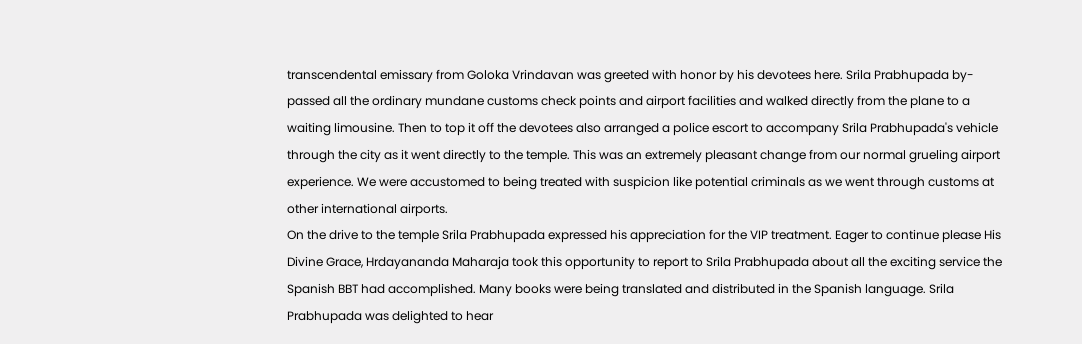transcendental emissary from Goloka Vrindavan was greeted with honor by his devotees here. Srila Prabhupada by-passed all the ordinary mundane customs check points and airport facilities and walked directly from the plane to a waiting limousine. Then to top it off the devotees also arranged a police escort to accompany Srila Prabhupada's vehicle through the city as it went directly to the temple. This was an extremely pleasant change from our normal grueling airport experience. We were accustomed to being treated with suspicion like potential criminals as we went through customs at other international airports.
On the drive to the temple Srila Prabhupada expressed his appreciation for the VIP treatment. Eager to continue please His Divine Grace, Hrdayananda Maharaja took this opportunity to report to Srila Prabhupada about all the exciting service the Spanish BBT had accomplished. Many books were being translated and distributed in the Spanish language. Srila Prabhupada was delighted to hear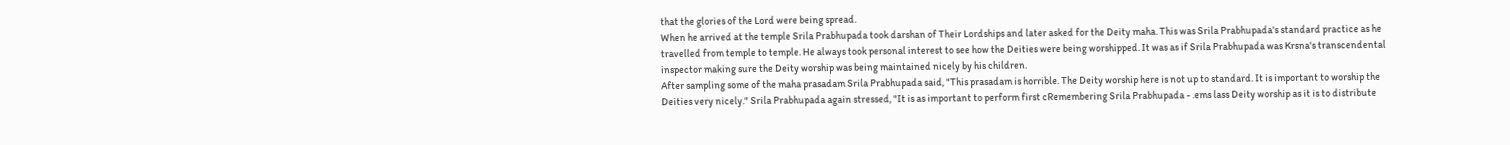that the glories of the Lord were being spread.
When he arrived at the temple Srila Prabhupada took darshan of Their Lordships and later asked for the Deity maha. This was Srila Prabhupada's standard practice as he travelled from temple to temple. He always took personal interest to see how the Deities were being worshipped. It was as if Srila Prabhupada was Krsna's transcendental inspector making sure the Deity worship was being maintained nicely by his children.
After sampling some of the maha prasadam Srila Prabhupada said, "This prasadam is horrible. The Deity worship here is not up to standard. It is important to worship the Deities very nicely." Srila Prabhupada again stressed, "It is as important to perform first cRemembering Srila Prabhupada - .ems lass Deity worship as it is to distribute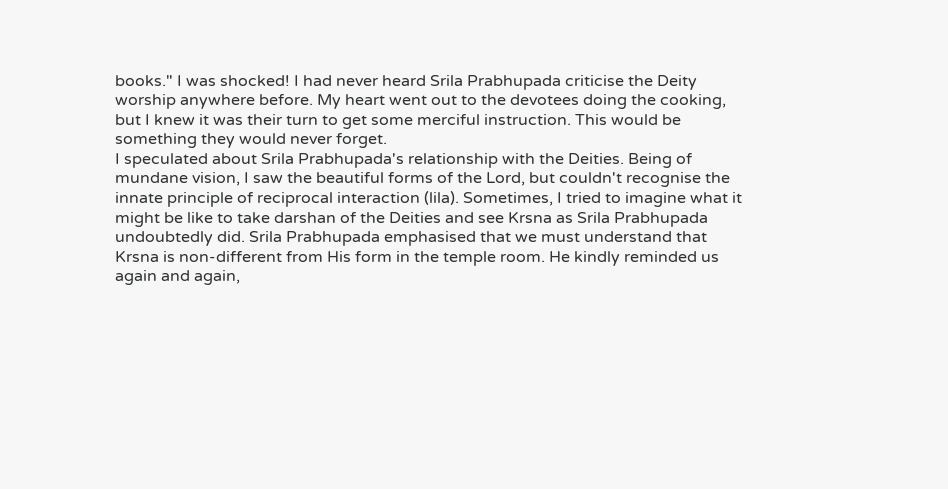books." I was shocked! I had never heard Srila Prabhupada criticise the Deity worship anywhere before. My heart went out to the devotees doing the cooking, but I knew it was their turn to get some merciful instruction. This would be something they would never forget.
I speculated about Srila Prabhupada's relationship with the Deities. Being of mundane vision, I saw the beautiful forms of the Lord, but couldn't recognise the innate principle of reciprocal interaction (lila). Sometimes, I tried to imagine what it might be like to take darshan of the Deities and see Krsna as Srila Prabhupada undoubtedly did. Srila Prabhupada emphasised that we must understand that Krsna is non-different from His form in the temple room. He kindly reminded us again and again,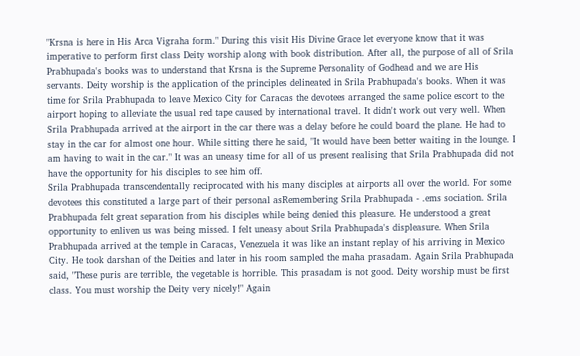"Krsna is here in His Arca Vigraha form." During this visit His Divine Grace let everyone know that it was imperative to perform first class Deity worship along with book distribution. After all, the purpose of all of Srila Prabhupada's books was to understand that Krsna is the Supreme Personality of Godhead and we are His servants. Deity worship is the application of the principles delineated in Srila Prabhupada's books. When it was time for Srila Prabhupada to leave Mexico City for Caracas the devotees arranged the same police escort to the airport hoping to alleviate the usual red tape caused by international travel. It didn't work out very well. When Srila Prabhupada arrived at the airport in the car there was a delay before he could board the plane. He had to stay in the car for almost one hour. While sitting there he said, "It would have been better waiting in the lounge. I am having to wait in the car." It was an uneasy time for all of us present realising that Srila Prabhupada did not have the opportunity for his disciples to see him off.
Srila Prabhupada transcendentally reciprocated with his many disciples at airports all over the world. For some devotees this constituted a large part of their personal asRemembering Srila Prabhupada - .ems sociation. Srila Prabhupada felt great separation from his disciples while being denied this pleasure. He understood a great opportunity to enliven us was being missed. I felt uneasy about Srila Prabhupada's displeasure. When Srila Prabhupada arrived at the temple in Caracas, Venezuela it was like an instant replay of his arriving in Mexico City. He took darshan of the Deities and later in his room sampled the maha prasadam. Again Srila Prabhupada said, "These puris are terrible, the vegetable is horrible. This prasadam is not good. Deity worship must be first class. You must worship the Deity very nicely!" Again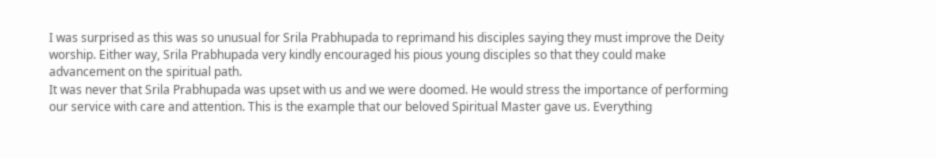I was surprised as this was so unusual for Srila Prabhupada to reprimand his disciples saying they must improve the Deity worship. Either way, Srila Prabhupada very kindly encouraged his pious young disciples so that they could make advancement on the spiritual path.
It was never that Srila Prabhupada was upset with us and we were doomed. He would stress the importance of performing our service with care and attention. This is the example that our beloved Spiritual Master gave us. Everything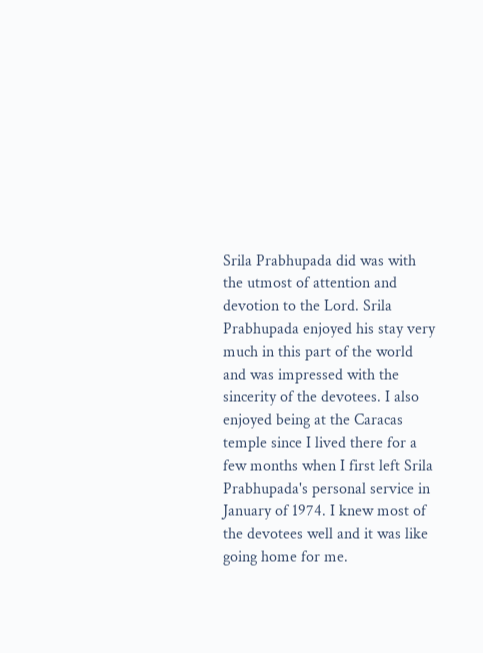Srila Prabhupada did was with the utmost of attention and devotion to the Lord. Srila Prabhupada enjoyed his stay very much in this part of the world and was impressed with the sincerity of the devotees. I also enjoyed being at the Caracas temple since I lived there for a few months when I first left Srila Prabhupada's personal service in January of 1974. I knew most of the devotees well and it was like going home for me.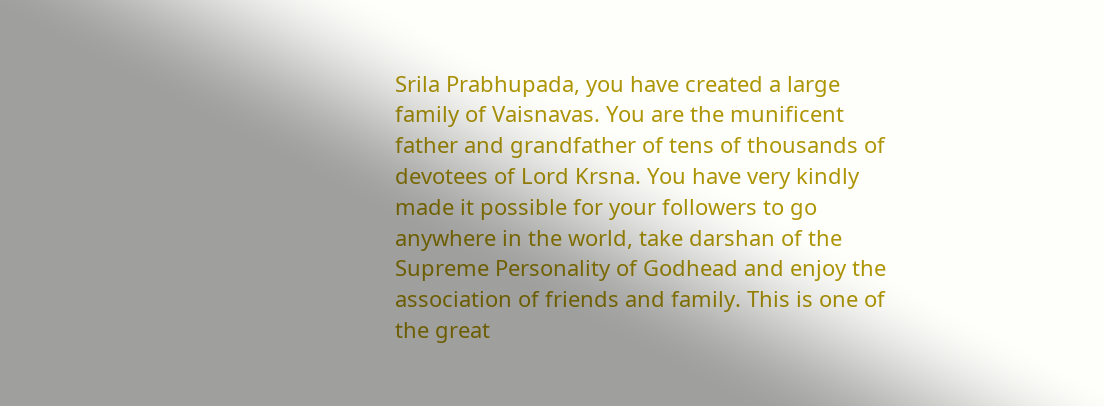Srila Prabhupada, you have created a large family of Vaisnavas. You are the munificent father and grandfather of tens of thousands of devotees of Lord Krsna. You have very kindly made it possible for your followers to go anywhere in the world, take darshan of the Supreme Personality of Godhead and enjoy the association of friends and family. This is one of the great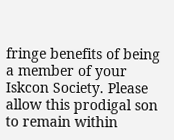fringe benefits of being a member of your Iskcon Society. Please allow this prodigal son to remain within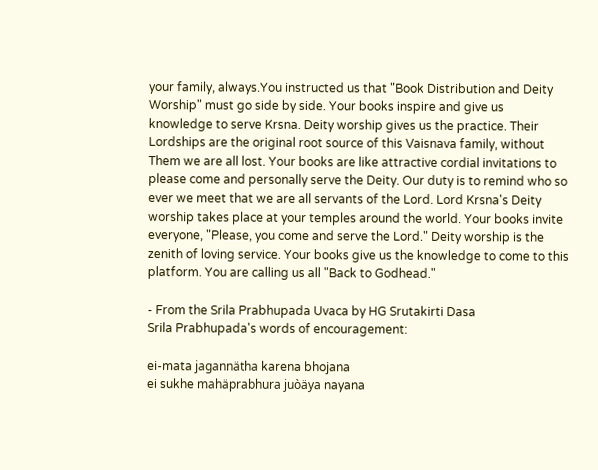your family, always.You instructed us that "Book Distribution and Deity Worship" must go side by side. Your books inspire and give us knowledge to serve Krsna. Deity worship gives us the practice. Their Lordships are the original root source of this Vaisnava family, without Them we are all lost. Your books are like attractive cordial invitations to please come and personally serve the Deity. Our duty is to remind who so ever we meet that we are all servants of the Lord. Lord Krsna's Deity worship takes place at your temples around the world. Your books invite everyone, "Please, you come and serve the Lord." Deity worship is the zenith of loving service. Your books give us the knowledge to come to this platform. You are calling us all "Back to Godhead."

- From the Srila Prabhupada Uvaca by HG Srutakirti Dasa
Srila Prabhupada's words of encouragement:

ei-mata jagannätha karena bhojana
ei sukhe mahäprabhura juòäya nayana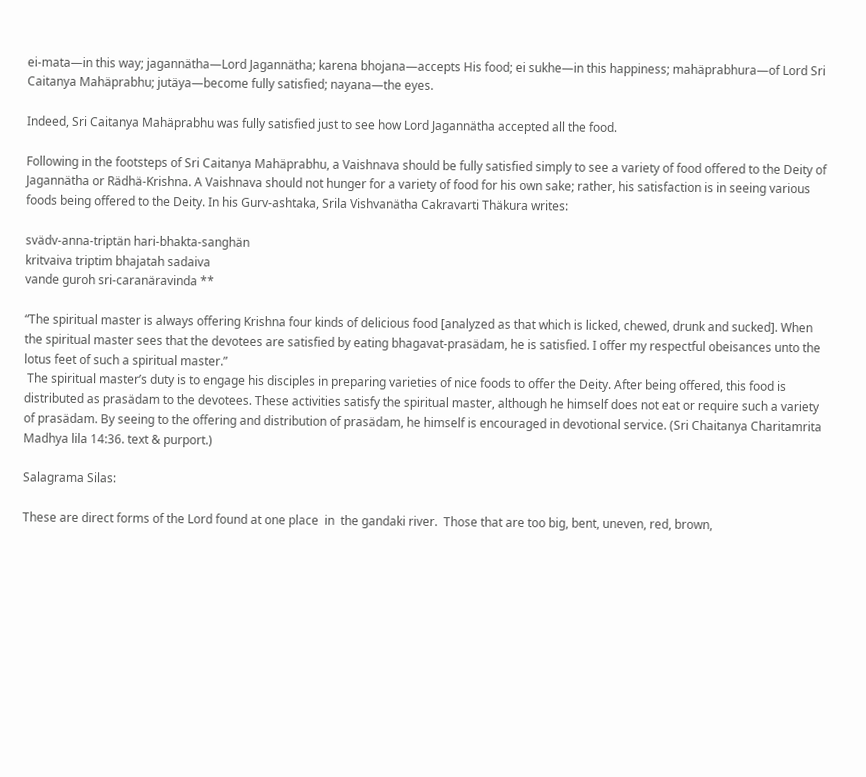ei-mata—in this way; jagannätha—Lord Jagannätha; karena bhojana—accepts His food; ei sukhe—in this happiness; mahäprabhura—of Lord Sri Caitanya Mahäprabhu; jutäya—become fully satisfied; nayana—the eyes.

Indeed, Sri Caitanya Mahäprabhu was fully satisfied just to see how Lord Jagannätha accepted all the food.

Following in the footsteps of Sri Caitanya Mahäprabhu, a Vaishnava should be fully satisfied simply to see a variety of food offered to the Deity of Jagannätha or Rädhä-Krishna. A Vaishnava should not hunger for a variety of food for his own sake; rather, his satisfaction is in seeing various foods being offered to the Deity. In his Gurv-ashtaka, Srila Vishvanätha Cakravarti Thäkura writes:

svädv-anna-triptän hari-bhakta-sanghän
kritvaiva triptim bhajatah sadaiva
vande guroh sri-caranäravinda **

“The spiritual master is always offering Krishna four kinds of delicious food [analyzed as that which is licked, chewed, drunk and sucked]. When the spiritual master sees that the devotees are satisfied by eating bhagavat-prasädam, he is satisfied. I offer my respectful obeisances unto the lotus feet of such a spiritual master.”
 The spiritual master’s duty is to engage his disciples in preparing varieties of nice foods to offer the Deity. After being offered, this food is distributed as prasädam to the devotees. These activities satisfy the spiritual master, although he himself does not eat or require such a variety of prasädam. By seeing to the offering and distribution of prasädam, he himself is encouraged in devotional service. (Sri Chaitanya Charitamrita Madhya lila 14:36. text & purport.)

Salagrama Silas:

These are direct forms of the Lord found at one place  in  the gandaki river.  Those that are too big, bent, uneven, red, brown,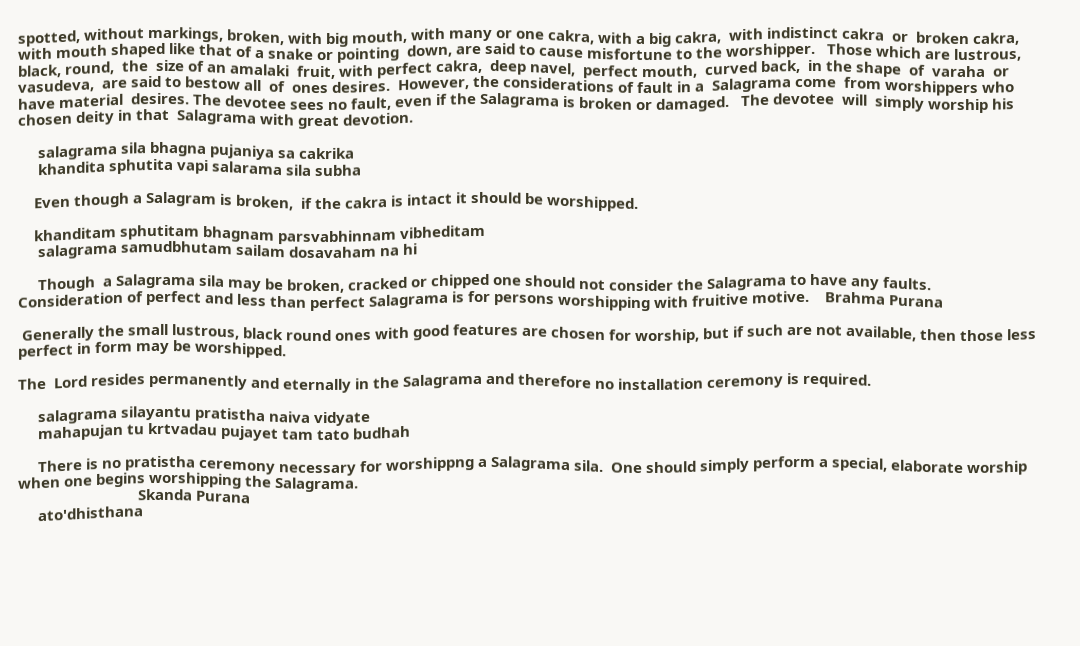spotted, without markings, broken, with big mouth, with many or one cakra, with a big cakra,  with indistinct cakra  or  broken cakra, with mouth shaped like that of a snake or pointing  down, are said to cause misfortune to the worshipper.   Those which are lustrous,  black, round,  the  size of an amalaki  fruit, with perfect cakra,  deep navel,  perfect mouth,  curved back,  in the shape  of  varaha  or vasudeva,  are said to bestow all  of  ones desires.  However, the considerations of fault in a  Salagrama come  from worshippers who have material  desires. The devotee sees no fault, even if the Salagrama is broken or damaged.   The devotee  will  simply worship his chosen deity in that  Salagrama with great devotion.

     salagrama sila bhagna pujaniya sa cakrika
     khandita sphutita vapi salarama sila subha

    Even though a Salagram is broken,  if the cakra is intact it should be worshipped.

    khanditam sphutitam bhagnam parsvabhinnam vibheditam
     salagrama samudbhutam sailam dosavaham na hi

     Though  a Salagrama sila may be broken, cracked or chipped one should not consider the Salagrama to have any faults.     Consideration of perfect and less than perfect Salagrama is for persons worshipping with fruitive motive.    Brahma Purana

 Generally the small lustrous, black round ones with good features are chosen for worship, but if such are not available, then those less perfect in form may be worshipped.

The  Lord resides permanently and eternally in the Salagrama and therefore no installation ceremony is required.

     salagrama silayantu pratistha naiva vidyate
     mahapujan tu krtvadau pujayet tam tato budhah

     There is no pratistha ceremony necessary for worshippng a Salagrama sila.  One should simply perform a special, elaborate worship when one begins worshipping the Salagrama.
                              Skanda Purana
     ato'dhisthana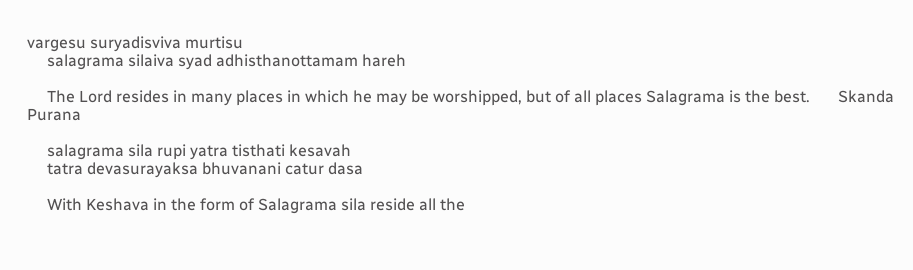vargesu suryadisviva murtisu
     salagrama silaiva syad adhisthanottamam hareh

     The Lord resides in many places in which he may be worshipped, but of all places Salagrama is the best.       Skanda Purana

     salagrama sila rupi yatra tisthati kesavah
     tatra devasurayaksa bhuvanani catur dasa

     With Keshava in the form of Salagrama sila reside all the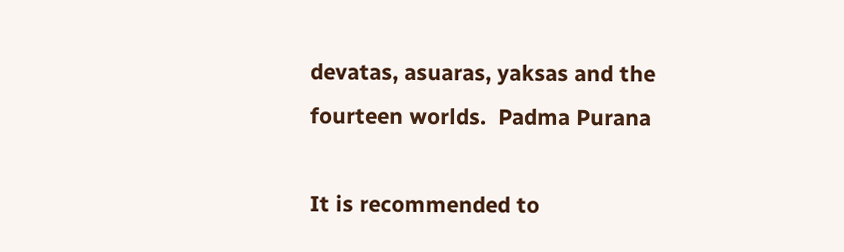devatas, asuaras, yaksas and the fourteen worlds.  Padma Purana

It is recommended to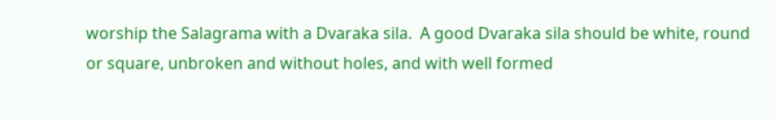worship the Salagrama with a Dvaraka sila.  A good Dvaraka sila should be white, round or square, unbroken and without holes, and with well formed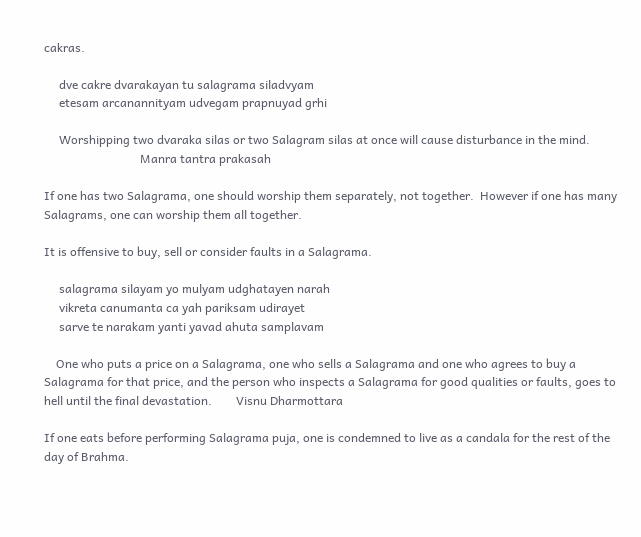cakras.

     dve cakre dvarakayan tu salagrama siladvyam
     etesam arcanannityam udvegam prapnuyad grhi

     Worshipping two dvaraka silas or two Salagram silas at once will cause disturbance in the mind.
                                Manra tantra prakasah

If one has two Salagrama, one should worship them separately, not together.  However if one has many Salagrams, one can worship them all together.

It is offensive to buy, sell or consider faults in a Salagrama.

     salagrama silayam yo mulyam udghatayen narah
     vikreta canumanta ca yah pariksam udirayet
     sarve te narakam yanti yavad ahuta samplavam

    One who puts a price on a Salagrama, one who sells a Salagrama and one who agrees to buy a Salagrama for that price, and the person who inspects a Salagrama for good qualities or faults, goes to hell until the final devastation.        Visnu Dharmottara

If one eats before performing Salagrama puja, one is condemned to live as a candala for the rest of the day of Brahma.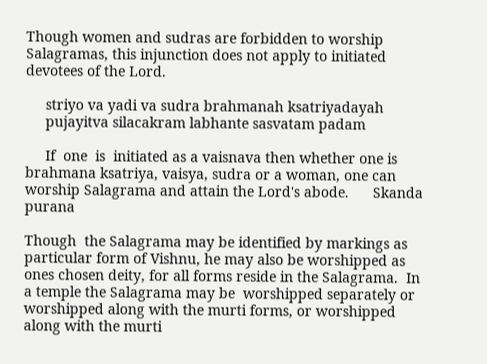Though women and sudras are forbidden to worship Salagramas, this injunction does not apply to initiated devotees of the Lord.

     striyo va yadi va sudra brahmanah ksatriyadayah
     pujayitva silacakram labhante sasvatam padam

     If  one  is  initiated as a vaisnava then whether one is brahmana ksatriya, vaisya, sudra or a woman, one can worship Salagrama and attain the Lord's abode.      Skanda purana

Though  the Salagrama may be identified by markings as  particular form of Vishnu, he may also be worshipped as ones chosen deity, for all forms reside in the Salagrama.  In a temple the Salagrama may be  worshipped separately or worshipped along with the murti forms, or worshipped along with the murti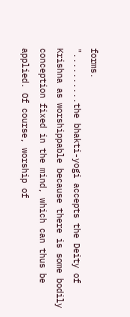forms.
"..........the bhakti-yogi accepts the Deity of Krishna as worshippable because there is some bodily conception fixed in the mind, which can thus be applied. Of course, worship of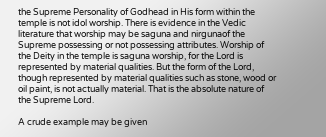the Supreme Personality of Godhead in His form within the temple is not idol worship. There is evidence in the Vedic literature that worship may be saguna and nirgunaof the Supreme possessing or not possessing attributes. Worship of the Deity in the temple is saguna worship, for the Lord is represented by material qualities. But the form of the Lord, though represented by material qualities such as stone, wood or oil paint, is not actually material. That is the absolute nature of the Supreme Lord.

A crude example may be given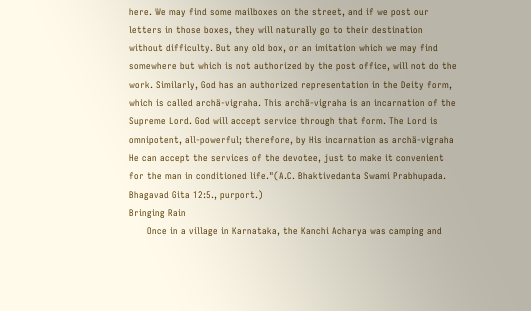here. We may find some mailboxes on the street, and if we post our letters in those boxes, they will naturally go to their destination without difficulty. But any old box, or an imitation which we may find somewhere but which is not authorized by the post office, will not do the work. Similarly, God has an authorized representation in the Deity form, which is called archä-vigraha. This archä-vigraha is an incarnation of the Supreme Lord. God will accept service through that form. The Lord is omnipotent, all-powerful; therefore, by His incarnation as archä-vigraha He can accept the services of the devotee, just to make it convenient for the man in conditioned life."(A.C. Bhaktivedanta Swami Prabhupada. Bhagavad Gita 12:5., purport.)
Bringing Rain
      Once in a village in Karnataka, the Kanchi Acharya was camping and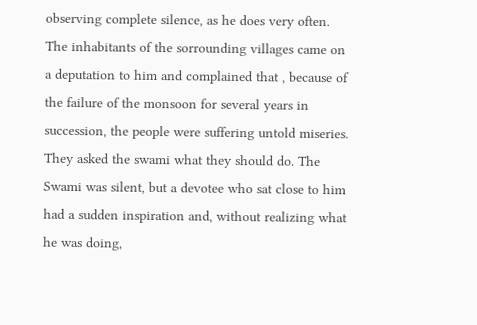observing complete silence, as he does very often. The inhabitants of the sorrounding villages came on a deputation to him and complained that , because of the failure of the monsoon for several years in succession, the people were suffering untold miseries. They asked the swami what they should do. The Swami was silent, but a devotee who sat close to him had a sudden inspiration and, without realizing what he was doing,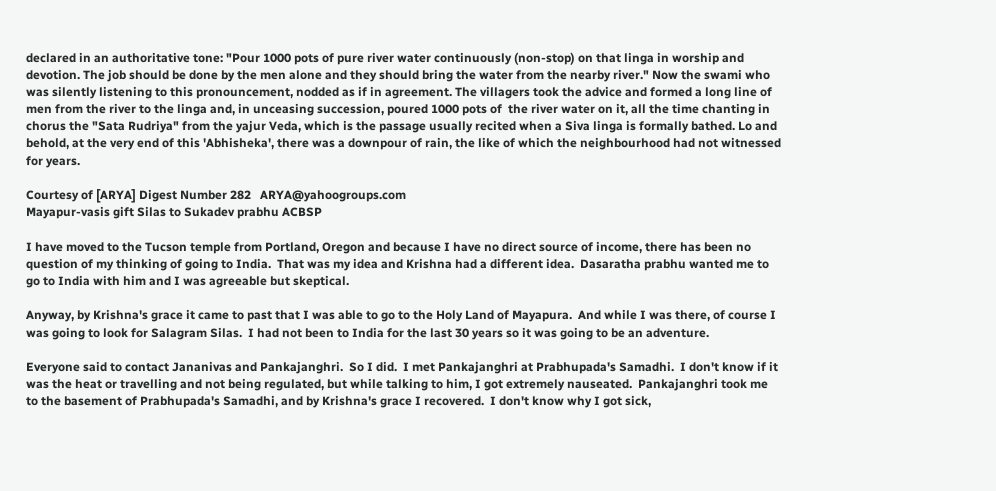declared in an authoritative tone: "Pour 1000 pots of pure river water continuously (non-stop) on that linga in worship and devotion. The job should be done by the men alone and they should bring the water from the nearby river." Now the swami who was silently listening to this pronouncement, nodded as if in agreement. The villagers took the advice and formed a long line of men from the river to the linga and, in unceasing succession, poured 1000 pots of  the river water on it, all the time chanting in chorus the "Sata Rudriya" from the yajur Veda, which is the passage usually recited when a Siva linga is formally bathed. Lo and behold, at the very end of this 'Abhisheka', there was a downpour of rain, the like of which the neighbourhood had not witnessed for years.

Courtesy of [ARYA] Digest Number 282   ARYA@yahoogroups.com
Mayapur-vasis gift Silas to Sukadev prabhu ACBSP

I have moved to the Tucson temple from Portland, Oregon and because I have no direct source of income, there has been no question of my thinking of going to India.  That was my idea and Krishna had a different idea.  Dasaratha prabhu wanted me to go to India with him and I was agreeable but skeptical.

Anyway, by Krishna's grace it came to past that I was able to go to the Holy Land of Mayapura.  And while I was there, of course I was going to look for Salagram Silas.  I had not been to India for the last 30 years so it was going to be an adventure.

Everyone said to contact Jananivas and Pankajanghri.  So I did.  I met Pankajanghri at Prabhupada's Samadhi.  I don't know if it was the heat or travelling and not being regulated, but while talking to him, I got extremely nauseated.  Pankajanghri took me to the basement of Prabhupada's Samadhi, and by Krishna's grace I recovered.  I don't know why I got sick,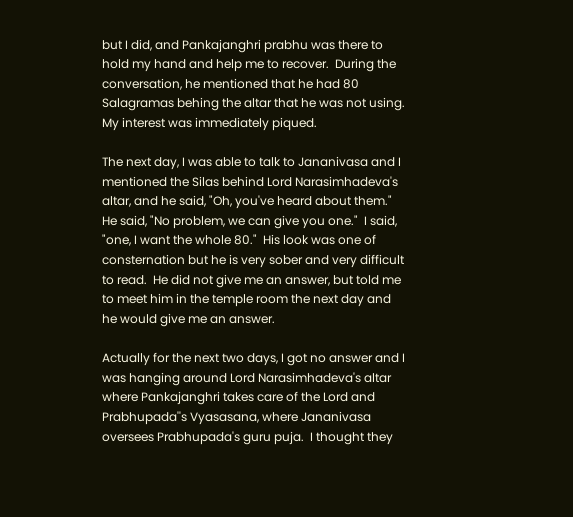but I did, and Pankajanghri prabhu was there to hold my hand and help me to recover.  During the conversation, he mentioned that he had 80 Salagramas behing the altar that he was not using.  My interest was immediately piqued.

The next day, I was able to talk to Jananivasa and I mentioned the Silas behind Lord Narasimhadeva's altar, and he said, "Oh, you've heard about them."  He said, "No problem, we can give you one."  I said, "one, I want the whole 80."  His look was one of consternation but he is very sober and very difficult to read.  He did not give me an answer, but told me to meet him in the temple room the next day and he would give me an answer.

Actually for the next two days, I got no answer and I was hanging around Lord Narasimhadeva's altar where Pankajanghri takes care of the Lord and Prabhupada''s Vyasasana, where Jananivasa oversees Prabhupada's guru puja.  I thought they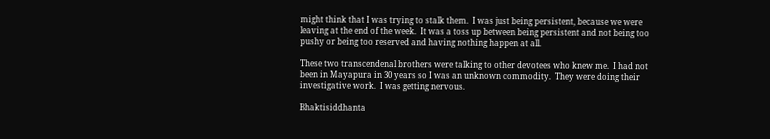might think that I was trying to stalk them.  I was just being persistent, because we were leaving at the end of the week.  It was a toss up between being persistent and not being too pushy or being too reserved and having nothing happen at all.

These two transcendenal brothers were talking to other devotees who knew me.  I had not been in Mayapura in 30 years so I was an unknown commodity.  They were doing their investigative work.  I was getting nervous.

Bhaktisiddhanta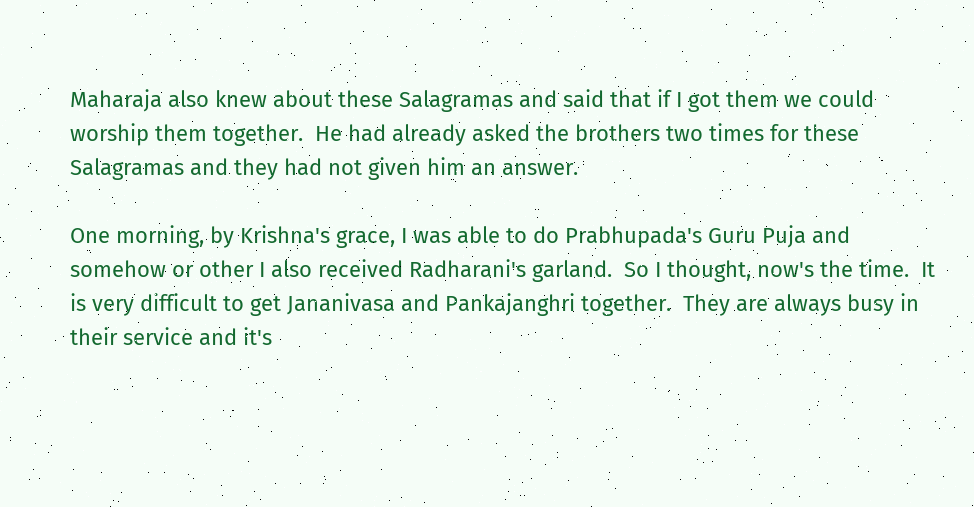Maharaja also knew about these Salagramas and said that if I got them we could worship them together.  He had already asked the brothers two times for these Salagramas and they had not given him an answer.

One morning, by Krishna's grace, I was able to do Prabhupada's Guru Puja and somehow or other I also received Radharani's garland.  So I thought, now's the time.  It is very difficult to get Jananivasa and Pankajanghri together.  They are always busy in their service and it's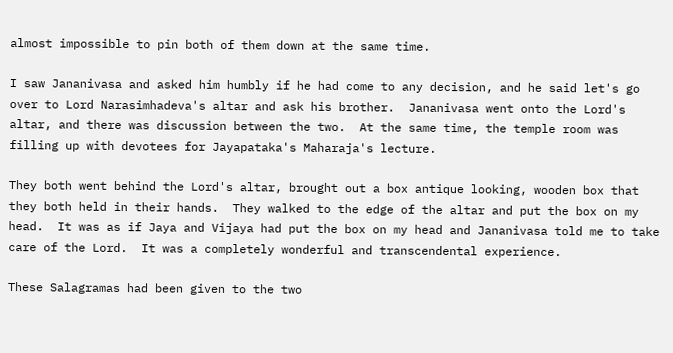almost impossible to pin both of them down at the same time.

I saw Jananivasa and asked him humbly if he had come to any decision, and he said let's go over to Lord Narasimhadeva's altar and ask his brother.  Jananivasa went onto the Lord's altar, and there was discussion between the two.  At the same time, the temple room was filling up with devotees for Jayapataka's Maharaja's lecture.

They both went behind the Lord's altar, brought out a box antique looking, wooden box that they both held in their hands.  They walked to the edge of the altar and put the box on my head.  It was as if Jaya and Vijaya had put the box on my head and Jananivasa told me to take care of the Lord.  It was a completely wonderful and transcendental experience.

These Salagramas had been given to the two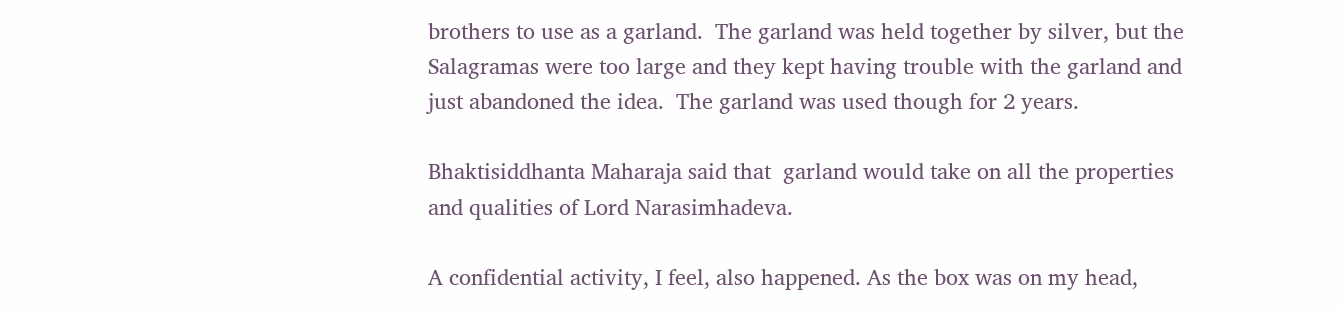brothers to use as a garland.  The garland was held together by silver, but the Salagramas were too large and they kept having trouble with the garland and just abandoned the idea.  The garland was used though for 2 years.

Bhaktisiddhanta Maharaja said that  garland would take on all the properties and qualities of Lord Narasimhadeva.

A confidential activity, I feel, also happened. As the box was on my head,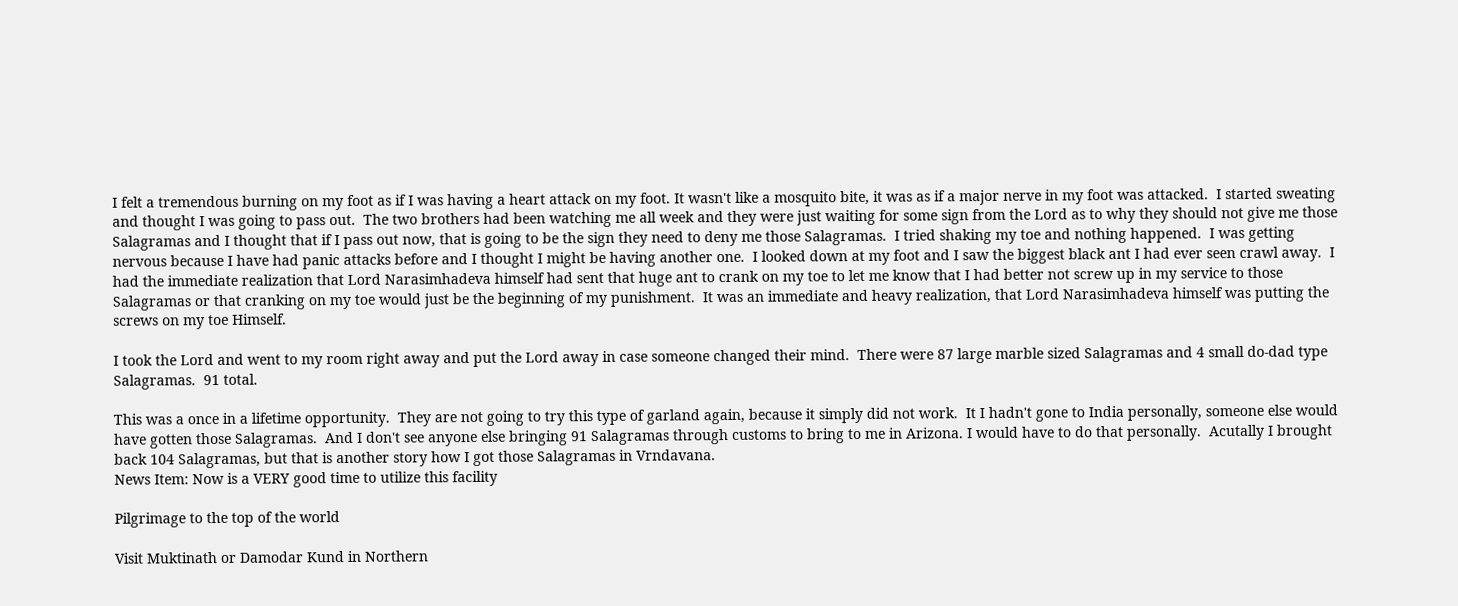I felt a tremendous burning on my foot as if I was having a heart attack on my foot. It wasn't like a mosquito bite, it was as if a major nerve in my foot was attacked.  I started sweating and thought I was going to pass out.  The two brothers had been watching me all week and they were just waiting for some sign from the Lord as to why they should not give me those Salagramas and I thought that if I pass out now, that is going to be the sign they need to deny me those Salagramas.  I tried shaking my toe and nothing happened.  I was getting nervous because I have had panic attacks before and I thought I might be having another one.  I looked down at my foot and I saw the biggest black ant I had ever seen crawl away.  I had the immediate realization that Lord Narasimhadeva himself had sent that huge ant to crank on my toe to let me know that I had better not screw up in my service to those Salagramas or that cranking on my toe would just be the beginning of my punishment.  It was an immediate and heavy realization, that Lord Narasimhadeva himself was putting the screws on my toe Himself.

I took the Lord and went to my room right away and put the Lord away in case someone changed their mind.  There were 87 large marble sized Salagramas and 4 small do-dad type Salagramas.  91 total.

This was a once in a lifetime opportunity.  They are not going to try this type of garland again, because it simply did not work.  It I hadn't gone to India personally, someone else would have gotten those Salagramas.  And I don't see anyone else bringing 91 Salagramas through customs to bring to me in Arizona. I would have to do that personally.  Acutally I brought back 104 Salagramas, but that is another story how I got those Salagramas in Vrndavana.
News Item: Now is a VERY good time to utilize this facility

Pilgrimage to the top of the world

Visit Muktinath or Damodar Kund in Northern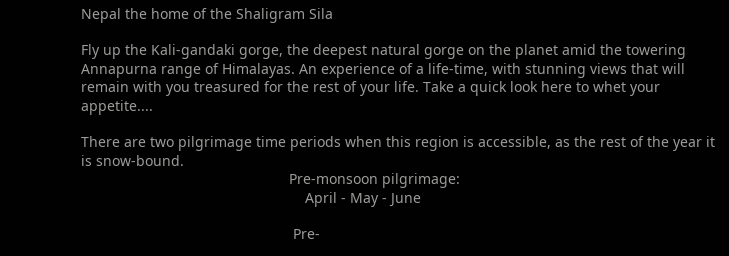Nepal the home of the Shaligram Sila

Fly up the Kali-gandaki gorge, the deepest natural gorge on the planet amid the towering Annapurna range of Himalayas. An experience of a life-time, with stunning views that will remain with you treasured for the rest of your life. Take a quick look here to whet your appetite....

There are two pilgrimage time periods when this region is accessible, as the rest of the year it is snow-bound.
                                                    Pre-monsoon pilgrimage:
                                                        April - May - June

                                                     Pre-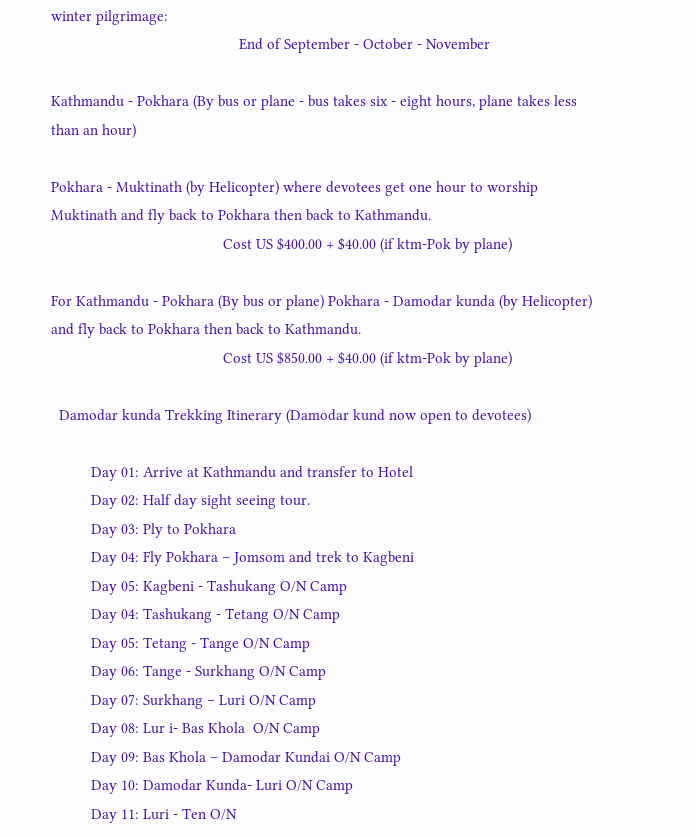winter pilgrimage:
                                               End of September - October - November

Kathmandu - Pokhara (By bus or plane - bus takes six - eight hours, plane takes less than an hour)

Pokhara - Muktinath (by Helicopter) where devotees get one hour to worship Muktinath and fly back to Pokhara then back to Kathmandu.
                                           Cost US $400.00 + $40.00 (if ktm-Pok by plane)

For Kathmandu - Pokhara (By bus or plane) Pokhara - Damodar kunda (by Helicopter) and fly back to Pokhara then back to Kathmandu.
                                           Cost US $850.00 + $40.00 (if ktm-Pok by plane)

  Damodar kunda Trekking Itinerary (Damodar kund now open to devotees)

          Day 01: Arrive at Kathmandu and transfer to Hotel
          Day 02: Half day sight seeing tour.
          Day 03: Ply to Pokhara
          Day 04: Fly Pokhara – Jomsom and trek to Kagbeni
          Day 05: Kagbeni - Tashukang O/N Camp
          Day 04: Tashukang - Tetang O/N Camp
          Day 05: Tetang - Tange O/N Camp
          Day 06: Tange - Surkhang O/N Camp
          Day 07: Surkhang – Luri O/N Camp
          Day 08: Lur i- Bas Khola  O/N Camp
          Day 09: Bas Khola – Damodar Kundai O/N Camp
          Day 10: Damodar Kunda- Luri O/N Camp
          Day 11: Luri - Ten O/N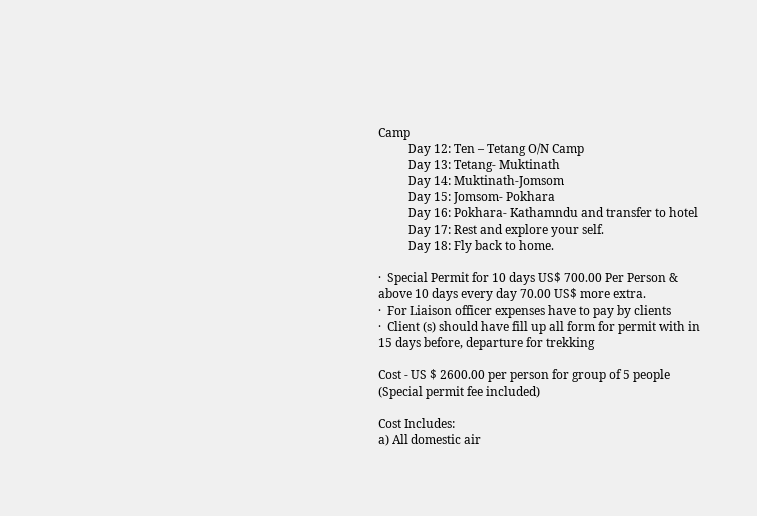Camp
          Day 12: Ten – Tetang O/N Camp
          Day 13: Tetang- Muktinath
          Day 14: Muktinath-Jomsom
          Day 15: Jomsom- Pokhara
          Day 16: Pokhara- Kathamndu and transfer to hotel
          Day 17: Rest and explore your self.
          Day 18: Fly back to home.

·  Special Permit for 10 days US$ 700.00 Per Person & above 10 days every day 70.00 US$ more extra.
·  For Liaison officer expenses have to pay by clients
·  Client (s) should have fill up all form for permit with in 15 days before, departure for trekking

Cost - US $ 2600.00 per person for group of 5 people (Special permit fee included)

Cost Includes:
a) All domestic air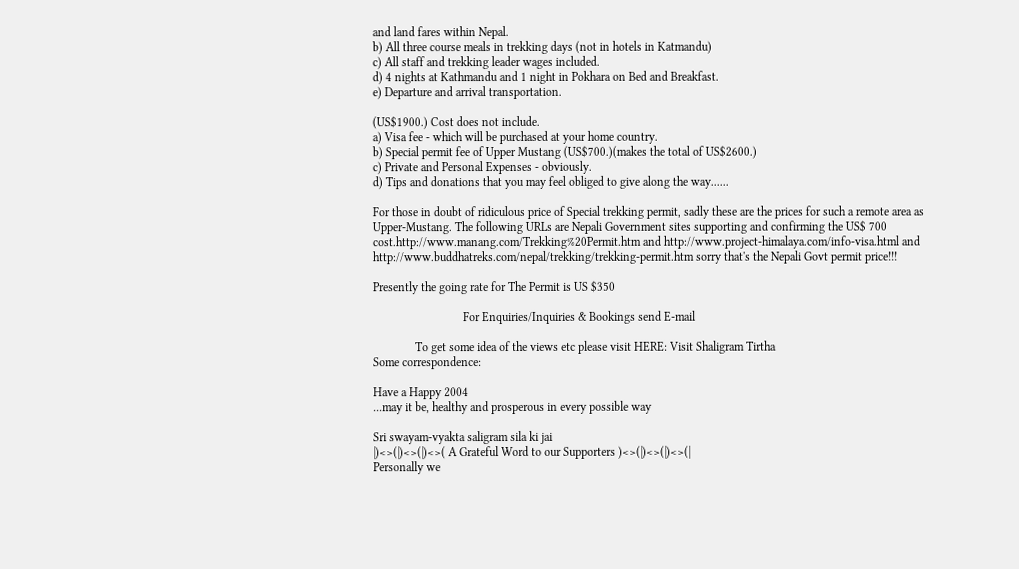and land fares within Nepal.
b) All three course meals in trekking days (not in hotels in Katmandu)
c) All staff and trekking leader wages included.
d) 4 nights at Kathmandu and 1 night in Pokhara on Bed and Breakfast.
e) Departure and arrival transportation.

(US$1900.) Cost does not include.
a) Visa fee - which will be purchased at your home country.
b) Special permit fee of Upper Mustang (US$700.)(makes the total of US$2600.)
c) Private and Personal Expenses - obviously.
d) Tips and donations that you may feel obliged to give along the way......

For those in doubt of ridiculous price of Special trekking permit, sadly these are the prices for such a remote area as Upper-Mustang. The following URLs are Nepali Government sites supporting and confirming the US$ 700 cost.http://www.manang.com/Trekking%20Permit.htm and http://www.project-himalaya.com/info-visa.html and http://www.buddhatreks.com/nepal/trekking/trekking-permit.htm sorry that's the Nepali Govt permit price!!!

Presently the going rate for The Permit is US $350

                              For Enquiries/Inquiries & Bookings send E-mail

              To get some idea of the views etc please visit HERE: Visit Shaligram Tirtha
Some correspondence:

Have a Happy 2004
...may it be, healthy and prosperous in every possible way

Sri swayam-vyakta saligram sila ki jai
|)<>(|)<>(|)<>( A Grateful Word to our Supporters )<>(|)<>(|)<>(|
Personally we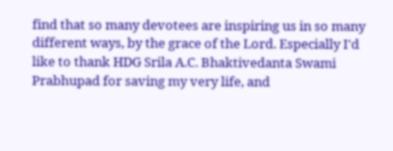find that so many devotees are inspiring us in so many different ways, by the grace of the Lord. Especially I'd like to thank HDG Srila A.C. Bhaktivedanta Swami Prabhupad for saving my very life, and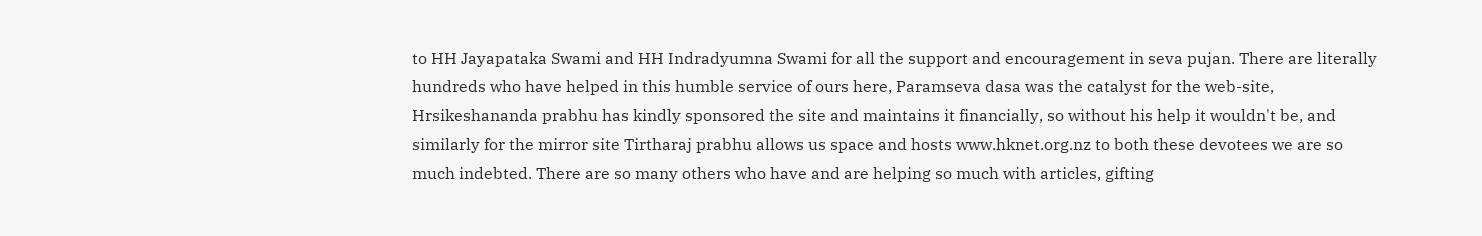to HH Jayapataka Swami and HH Indradyumna Swami for all the support and encouragement in seva pujan. There are literally hundreds who have helped in this humble service of ours here, Paramseva dasa was the catalyst for the web-site, Hrsikeshananda prabhu has kindly sponsored the site and maintains it financially, so without his help it wouldn't be, and similarly for the mirror site Tirtharaj prabhu allows us space and hosts www.hknet.org.nz to both these devotees we are so much indebted. There are so many others who have and are helping so much with articles, gifting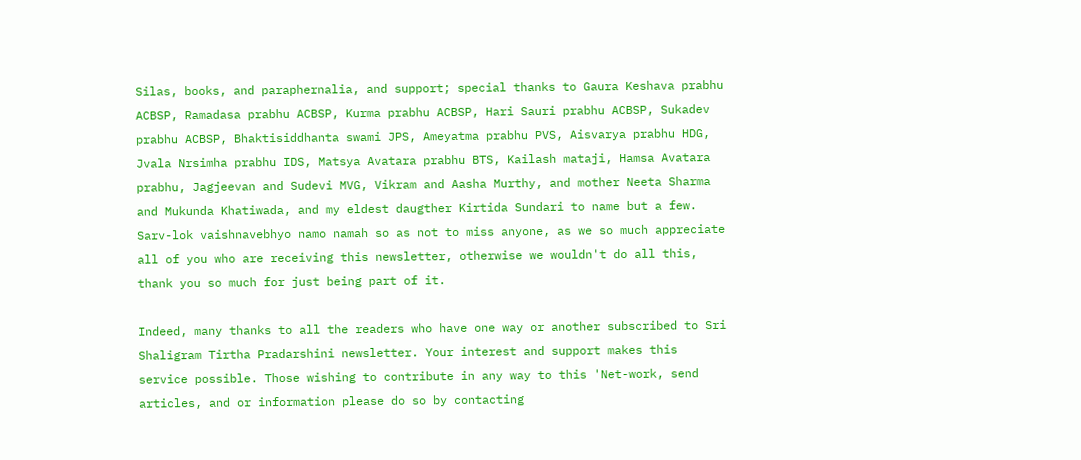Silas, books, and paraphernalia, and support; special thanks to Gaura Keshava prabhu ACBSP, Ramadasa prabhu ACBSP, Kurma prabhu ACBSP, Hari Sauri prabhu ACBSP, Sukadev prabhu ACBSP, Bhaktisiddhanta swami JPS, Ameyatma prabhu PVS, Aisvarya prabhu HDG, Jvala Nrsimha prabhu IDS, Matsya Avatara prabhu BTS, Kailash mataji, Hamsa Avatara prabhu, Jagjeevan and Sudevi MVG, Vikram and Aasha Murthy, and mother Neeta Sharma and Mukunda Khatiwada, and my eldest daugther Kirtida Sundari to name but a few. Sarv-lok vaishnavebhyo namo namah so as not to miss anyone, as we so much appreciate all of you who are receiving this newsletter, otherwise we wouldn't do all this, thank you so much for just being part of it.

Indeed, many thanks to all the readers who have one way or another subscribed to Sri Shaligram Tirtha Pradarshini newsletter. Your interest and support makes this service possible. Those wishing to contribute in any way to this 'Net-work, send articles, and or information please do so by contacting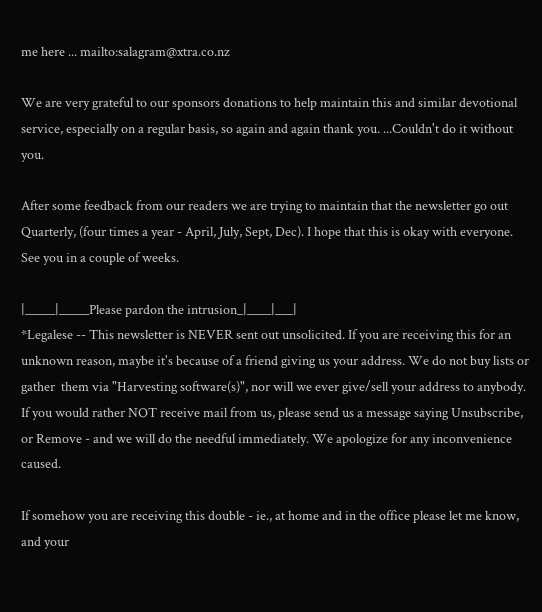me here ... mailto:salagram@xtra.co.nz

We are very grateful to our sponsors donations to help maintain this and similar devotional service, especially on a regular basis, so again and again thank you. ...Couldn't do it without you.

After some feedback from our readers we are trying to maintain that the newsletter go out Quarterly, (four times a year - April, July, Sept, Dec). I hope that this is okay with everyone. See you in a couple of weeks.

|_____|_____Please pardon the intrusion_|____|___|
*Legalese -- This newsletter is NEVER sent out unsolicited. If you are receiving this for an unknown reason, maybe it's because of a friend giving us your address. We do not buy lists or gather  them via "Harvesting software(s)", nor will we ever give/sell your address to anybody. If you would rather NOT receive mail from us, please send us a message saying Unsubscribe, or Remove - and we will do the needful immediately. We apologize for any inconvenience caused.

If somehow you are receiving this double - ie., at home and in the office please let me know, and your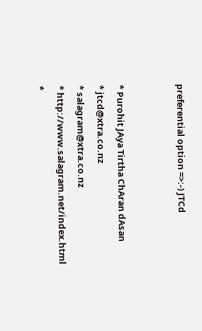preferential option =>:-) JTCd


* Purohit JAya Tirtha ChAran dAsan
* jtcd@xtra.co.nz
* salagram@xtra.co.nz
* http://www.salagram.net/index.html
*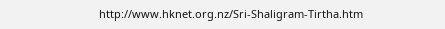http://www.hknet.org.nz/Sri-Shaligram-Tirtha.htm